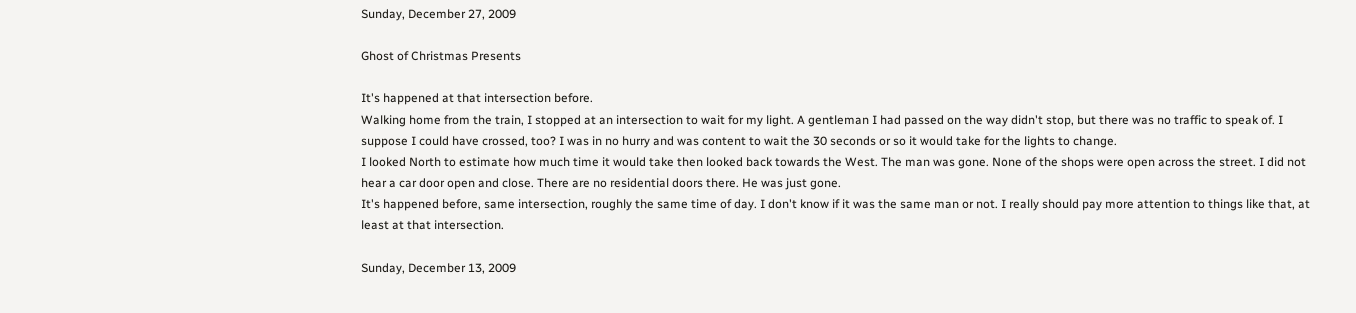Sunday, December 27, 2009

Ghost of Christmas Presents

It's happened at that intersection before.
Walking home from the train, I stopped at an intersection to wait for my light. A gentleman I had passed on the way didn't stop, but there was no traffic to speak of. I suppose I could have crossed, too? I was in no hurry and was content to wait the 30 seconds or so it would take for the lights to change.
I looked North to estimate how much time it would take then looked back towards the West. The man was gone. None of the shops were open across the street. I did not hear a car door open and close. There are no residential doors there. He was just gone.
It's happened before, same intersection, roughly the same time of day. I don't know if it was the same man or not. I really should pay more attention to things like that, at least at that intersection.

Sunday, December 13, 2009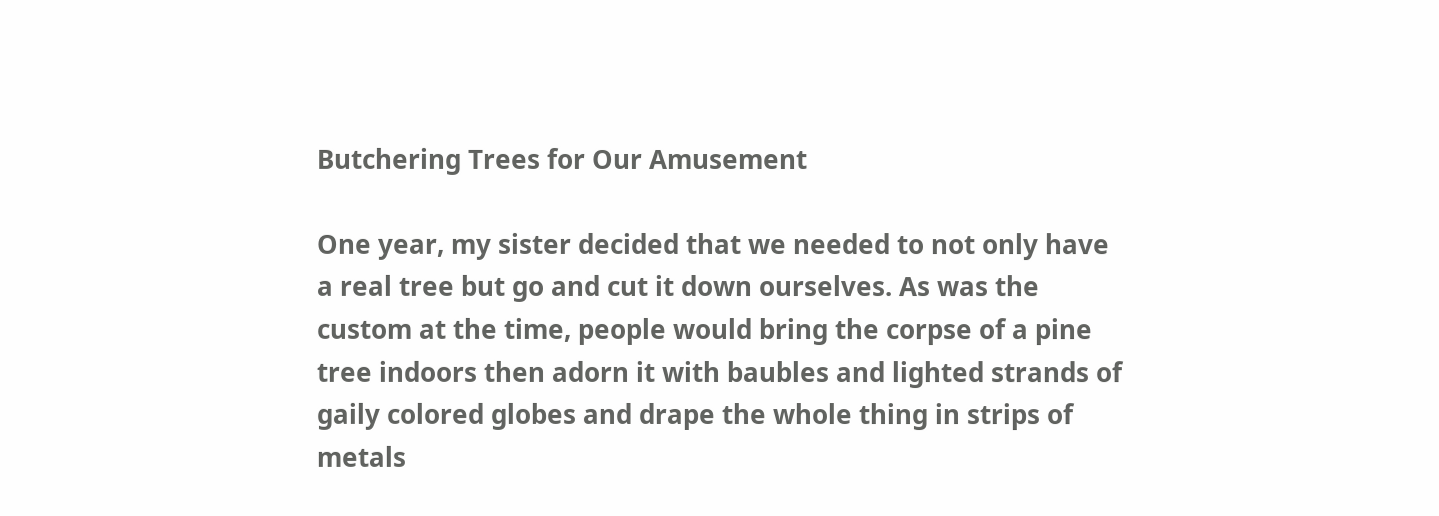Butchering Trees for Our Amusement

One year, my sister decided that we needed to not only have a real tree but go and cut it down ourselves. As was the custom at the time, people would bring the corpse of a pine tree indoors then adorn it with baubles and lighted strands of gaily colored globes and drape the whole thing in strips of metals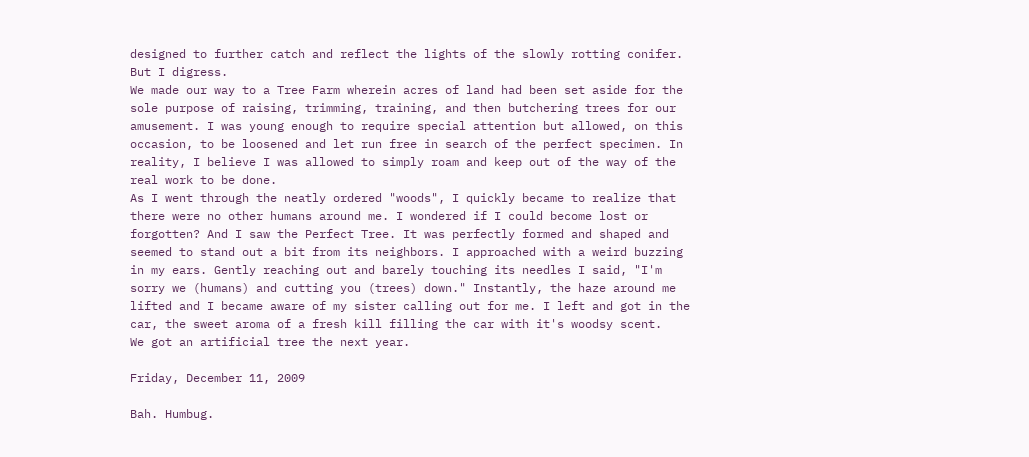designed to further catch and reflect the lights of the slowly rotting conifer. But I digress.
We made our way to a Tree Farm wherein acres of land had been set aside for the sole purpose of raising, trimming, training, and then butchering trees for our amusement. I was young enough to require special attention but allowed, on this occasion, to be loosened and let run free in search of the perfect specimen. In reality, I believe I was allowed to simply roam and keep out of the way of the real work to be done.
As I went through the neatly ordered "woods", I quickly became to realize that there were no other humans around me. I wondered if I could become lost or forgotten? And I saw the Perfect Tree. It was perfectly formed and shaped and seemed to stand out a bit from its neighbors. I approached with a weird buzzing in my ears. Gently reaching out and barely touching its needles I said, "I'm sorry we (humans) and cutting you (trees) down." Instantly, the haze around me lifted and I became aware of my sister calling out for me. I left and got in the car, the sweet aroma of a fresh kill filling the car with it's woodsy scent.
We got an artificial tree the next year.

Friday, December 11, 2009

Bah. Humbug.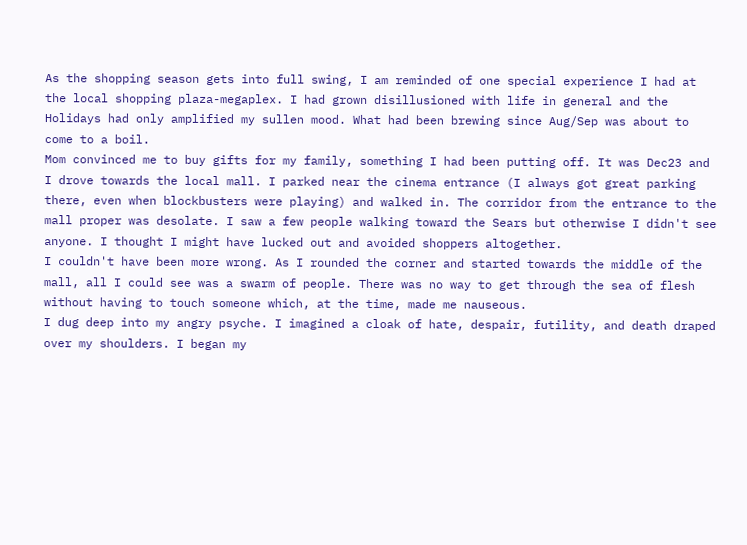As the shopping season gets into full swing, I am reminded of one special experience I had at the local shopping plaza-megaplex. I had grown disillusioned with life in general and the Holidays had only amplified my sullen mood. What had been brewing since Aug/Sep was about to come to a boil.
Mom convinced me to buy gifts for my family, something I had been putting off. It was Dec23 and I drove towards the local mall. I parked near the cinema entrance (I always got great parking there, even when blockbusters were playing) and walked in. The corridor from the entrance to the mall proper was desolate. I saw a few people walking toward the Sears but otherwise I didn't see anyone. I thought I might have lucked out and avoided shoppers altogether.
I couldn't have been more wrong. As I rounded the corner and started towards the middle of the mall, all I could see was a swarm of people. There was no way to get through the sea of flesh without having to touch someone which, at the time, made me nauseous.
I dug deep into my angry psyche. I imagined a cloak of hate, despair, futility, and death draped over my shoulders. I began my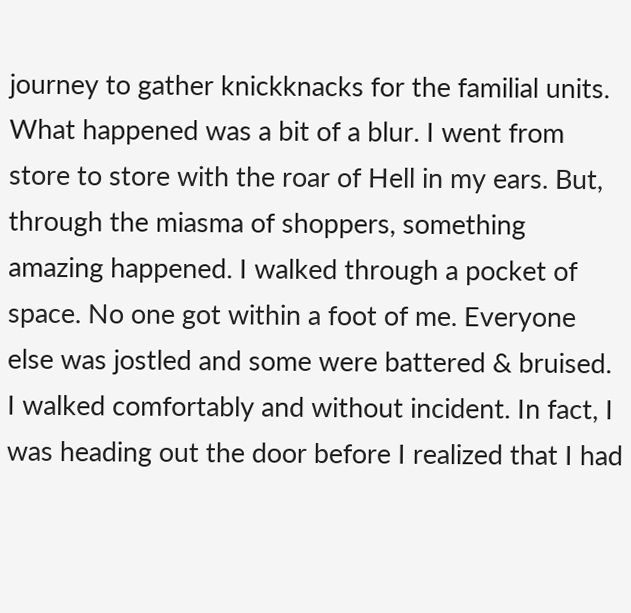journey to gather knickknacks for the familial units.
What happened was a bit of a blur. I went from store to store with the roar of Hell in my ears. But, through the miasma of shoppers, something amazing happened. I walked through a pocket of space. No one got within a foot of me. Everyone else was jostled and some were battered & bruised. I walked comfortably and without incident. In fact, I was heading out the door before I realized that I had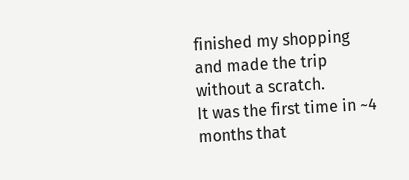finished my shopping and made the trip without a scratch.
It was the first time in ~4 months that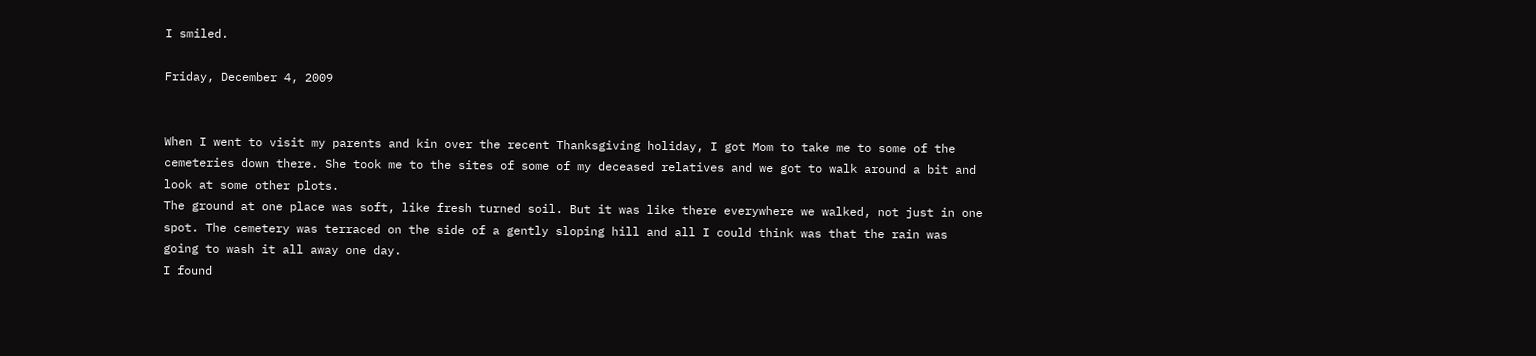I smiled.

Friday, December 4, 2009


When I went to visit my parents and kin over the recent Thanksgiving holiday, I got Mom to take me to some of the cemeteries down there. She took me to the sites of some of my deceased relatives and we got to walk around a bit and look at some other plots.
The ground at one place was soft, like fresh turned soil. But it was like there everywhere we walked, not just in one spot. The cemetery was terraced on the side of a gently sloping hill and all I could think was that the rain was going to wash it all away one day.
I found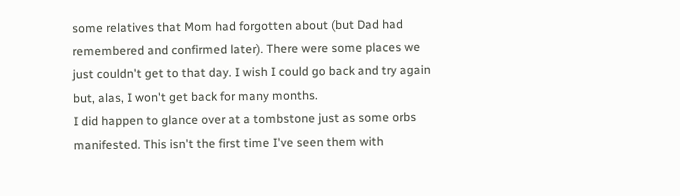some relatives that Mom had forgotten about (but Dad had remembered and confirmed later). There were some places we just couldn't get to that day. I wish I could go back and try again but, alas, I won't get back for many months.
I did happen to glance over at a tombstone just as some orbs manifested. This isn't the first time I've seen them with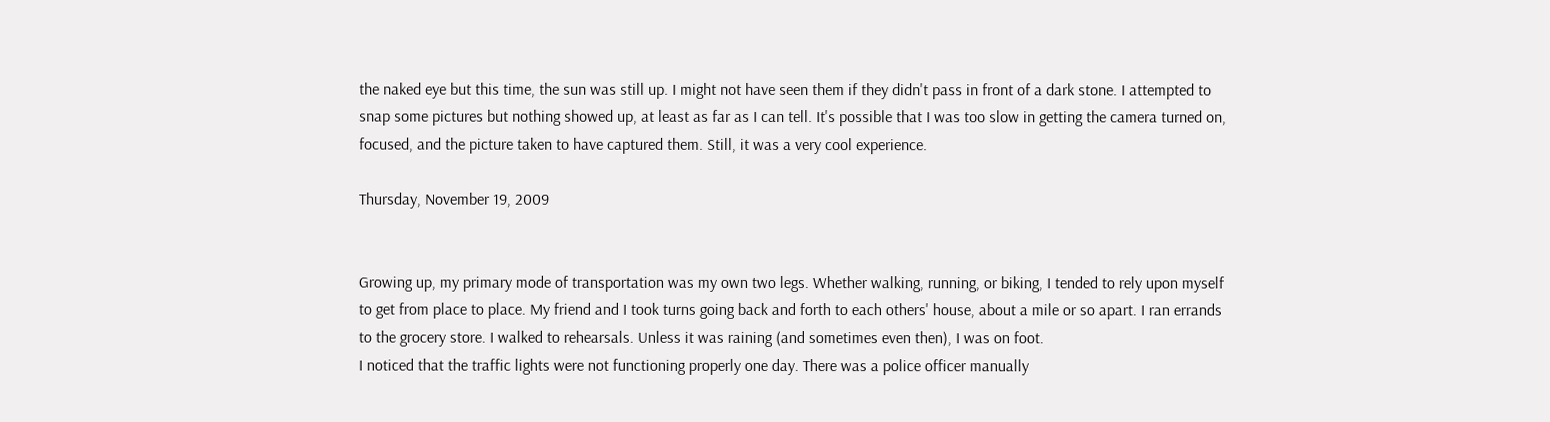the naked eye but this time, the sun was still up. I might not have seen them if they didn't pass in front of a dark stone. I attempted to snap some pictures but nothing showed up, at least as far as I can tell. It's possible that I was too slow in getting the camera turned on, focused, and the picture taken to have captured them. Still, it was a very cool experience.

Thursday, November 19, 2009


Growing up, my primary mode of transportation was my own two legs. Whether walking, running, or biking, I tended to rely upon myself to get from place to place. My friend and I took turns going back and forth to each others' house, about a mile or so apart. I ran errands to the grocery store. I walked to rehearsals. Unless it was raining (and sometimes even then), I was on foot.
I noticed that the traffic lights were not functioning properly one day. There was a police officer manually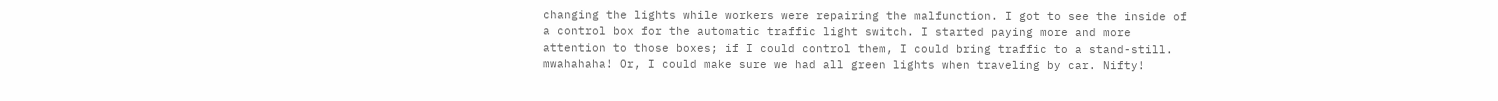changing the lights while workers were repairing the malfunction. I got to see the inside of a control box for the automatic traffic light switch. I started paying more and more attention to those boxes; if I could control them, I could bring traffic to a stand-still. mwahahaha! Or, I could make sure we had all green lights when traveling by car. Nifty!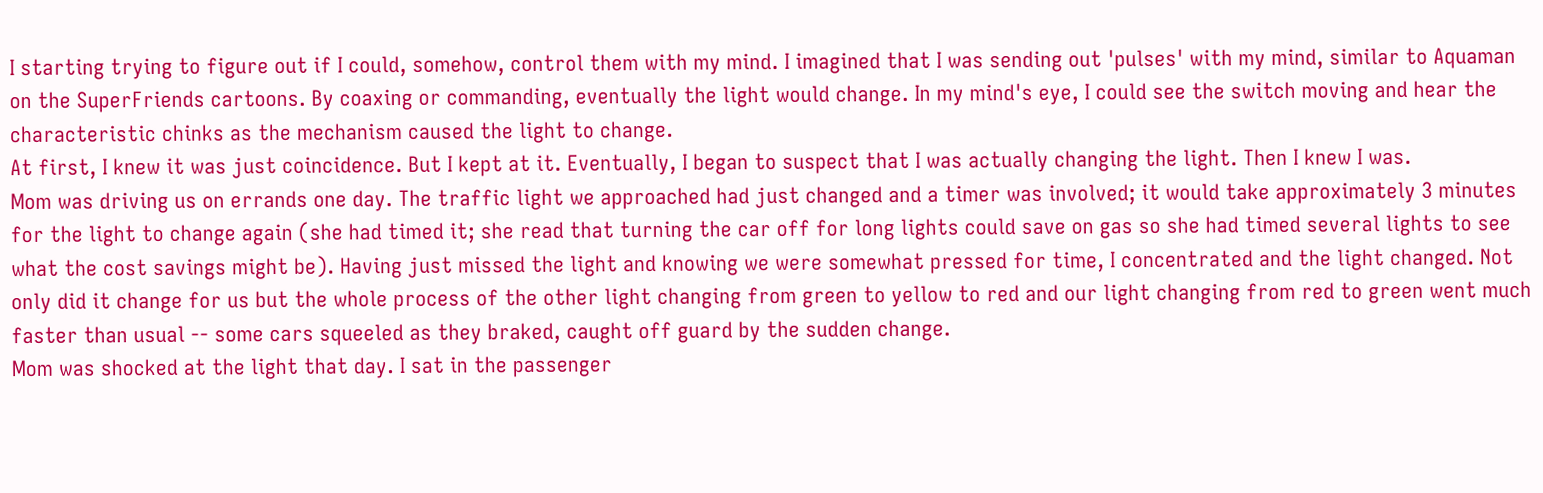I starting trying to figure out if I could, somehow, control them with my mind. I imagined that I was sending out 'pulses' with my mind, similar to Aquaman on the SuperFriends cartoons. By coaxing or commanding, eventually the light would change. In my mind's eye, I could see the switch moving and hear the characteristic chinks as the mechanism caused the light to change.
At first, I knew it was just coincidence. But I kept at it. Eventually, I began to suspect that I was actually changing the light. Then I knew I was.
Mom was driving us on errands one day. The traffic light we approached had just changed and a timer was involved; it would take approximately 3 minutes for the light to change again (she had timed it; she read that turning the car off for long lights could save on gas so she had timed several lights to see what the cost savings might be). Having just missed the light and knowing we were somewhat pressed for time, I concentrated and the light changed. Not only did it change for us but the whole process of the other light changing from green to yellow to red and our light changing from red to green went much faster than usual -- some cars squeeled as they braked, caught off guard by the sudden change.
Mom was shocked at the light that day. I sat in the passenger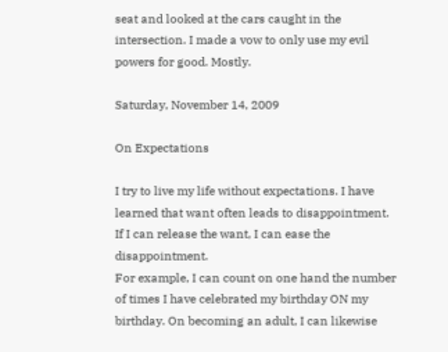seat and looked at the cars caught in the intersection. I made a vow to only use my evil powers for good. Mostly.

Saturday, November 14, 2009

On Expectations

I try to live my life without expectations. I have learned that want often leads to disappointment. If I can release the want, I can ease the disappointment.
For example, I can count on one hand the number of times I have celebrated my birthday ON my birthday. On becoming an adult, I can likewise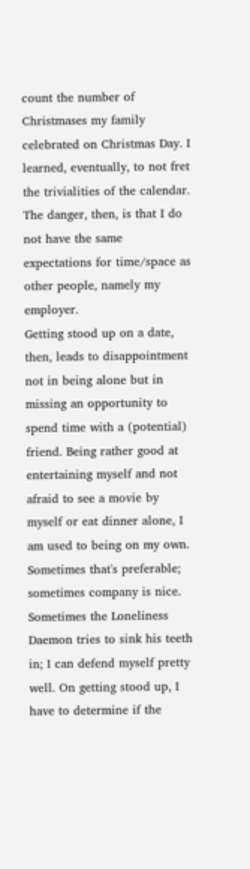count the number of Christmases my family celebrated on Christmas Day. I learned, eventually, to not fret the trivialities of the calendar. The danger, then, is that I do not have the same expectations for time/space as other people, namely my employer.
Getting stood up on a date, then, leads to disappointment not in being alone but in missing an opportunity to spend time with a (potential) friend. Being rather good at entertaining myself and not afraid to see a movie by myself or eat dinner alone, I am used to being on my own. Sometimes that's preferable; sometimes company is nice.
Sometimes the Loneliness Daemon tries to sink his teeth in; I can defend myself pretty well. On getting stood up, I have to determine if the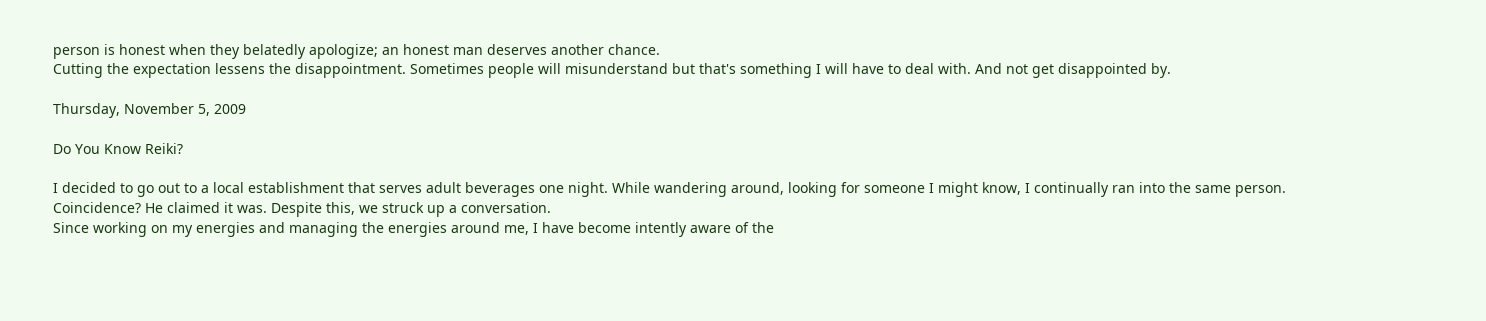person is honest when they belatedly apologize; an honest man deserves another chance.
Cutting the expectation lessens the disappointment. Sometimes people will misunderstand but that's something I will have to deal with. And not get disappointed by.

Thursday, November 5, 2009

Do You Know Reiki?

I decided to go out to a local establishment that serves adult beverages one night. While wandering around, looking for someone I might know, I continually ran into the same person. Coincidence? He claimed it was. Despite this, we struck up a conversation.
Since working on my energies and managing the energies around me, I have become intently aware of the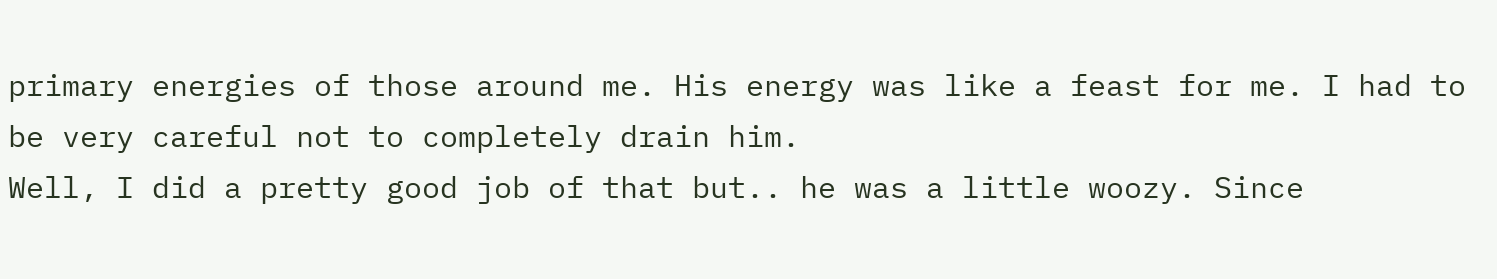primary energies of those around me. His energy was like a feast for me. I had to be very careful not to completely drain him.
Well, I did a pretty good job of that but.. he was a little woozy. Since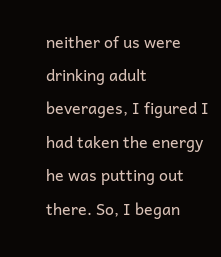neither of us were drinking adult beverages, I figured I had taken the energy he was putting out there. So, I began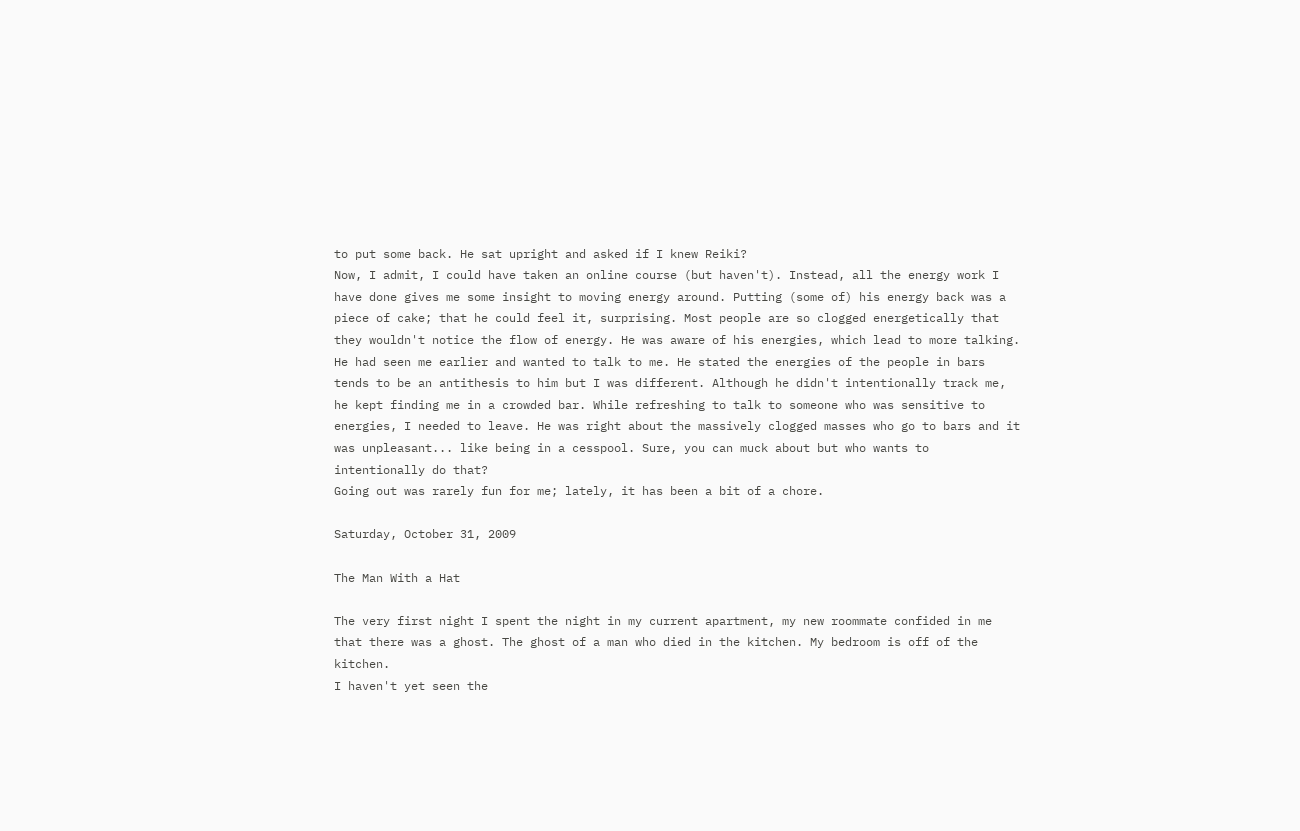to put some back. He sat upright and asked if I knew Reiki?
Now, I admit, I could have taken an online course (but haven't). Instead, all the energy work I have done gives me some insight to moving energy around. Putting (some of) his energy back was a piece of cake; that he could feel it, surprising. Most people are so clogged energetically that they wouldn't notice the flow of energy. He was aware of his energies, which lead to more talking.
He had seen me earlier and wanted to talk to me. He stated the energies of the people in bars tends to be an antithesis to him but I was different. Although he didn't intentionally track me, he kept finding me in a crowded bar. While refreshing to talk to someone who was sensitive to energies, I needed to leave. He was right about the massively clogged masses who go to bars and it was unpleasant... like being in a cesspool. Sure, you can muck about but who wants to intentionally do that?
Going out was rarely fun for me; lately, it has been a bit of a chore.

Saturday, October 31, 2009

The Man With a Hat

The very first night I spent the night in my current apartment, my new roommate confided in me that there was a ghost. The ghost of a man who died in the kitchen. My bedroom is off of the kitchen.
I haven't yet seen the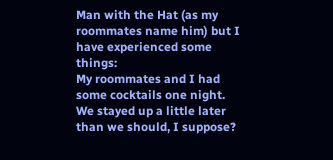Man with the Hat (as my roommates name him) but I have experienced some things:
My roommates and I had some cocktails one night. We stayed up a little later than we should, I suppose?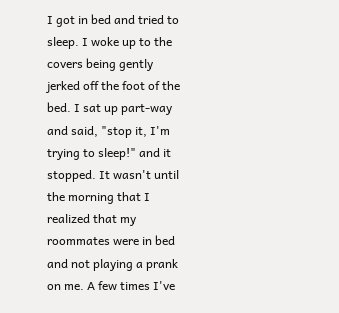I got in bed and tried to sleep. I woke up to the covers being gently jerked off the foot of the bed. I sat up part-way and said, "stop it, I'm trying to sleep!" and it stopped. It wasn't until the morning that I realized that my roommates were in bed and not playing a prank on me. A few times I've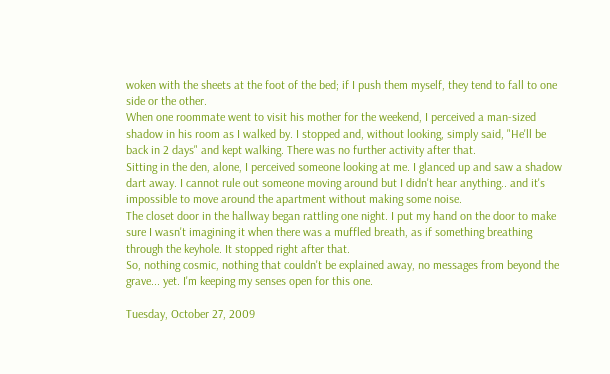woken with the sheets at the foot of the bed; if I push them myself, they tend to fall to one side or the other.
When one roommate went to visit his mother for the weekend, I perceived a man-sized shadow in his room as I walked by. I stopped and, without looking, simply said, "He'll be back in 2 days" and kept walking. There was no further activity after that.
Sitting in the den, alone, I perceived someone looking at me. I glanced up and saw a shadow dart away. I cannot rule out someone moving around but I didn't hear anything.. and it's impossible to move around the apartment without making some noise.
The closet door in the hallway began rattling one night. I put my hand on the door to make sure I wasn't imagining it when there was a muffled breath, as if something breathing through the keyhole. It stopped right after that.
So, nothing cosmic, nothing that couldn't be explained away, no messages from beyond the grave... yet. I'm keeping my senses open for this one.

Tuesday, October 27, 2009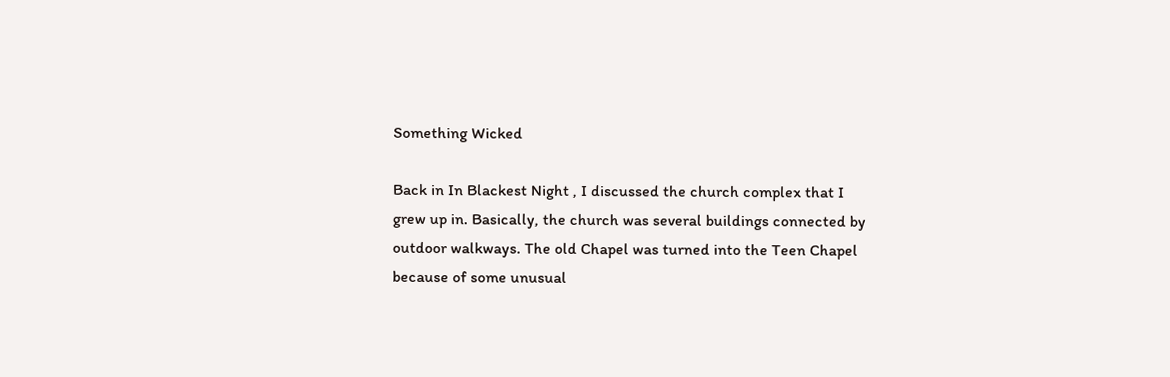Something Wicked

Back in In Blackest Night , I discussed the church complex that I grew up in. Basically, the church was several buildings connected by outdoor walkways. The old Chapel was turned into the Teen Chapel because of some unusual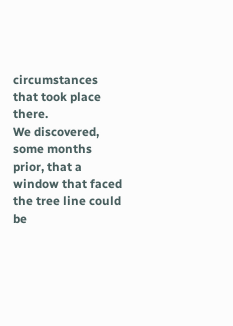circumstances that took place there.
We discovered, some months prior, that a window that faced the tree line could be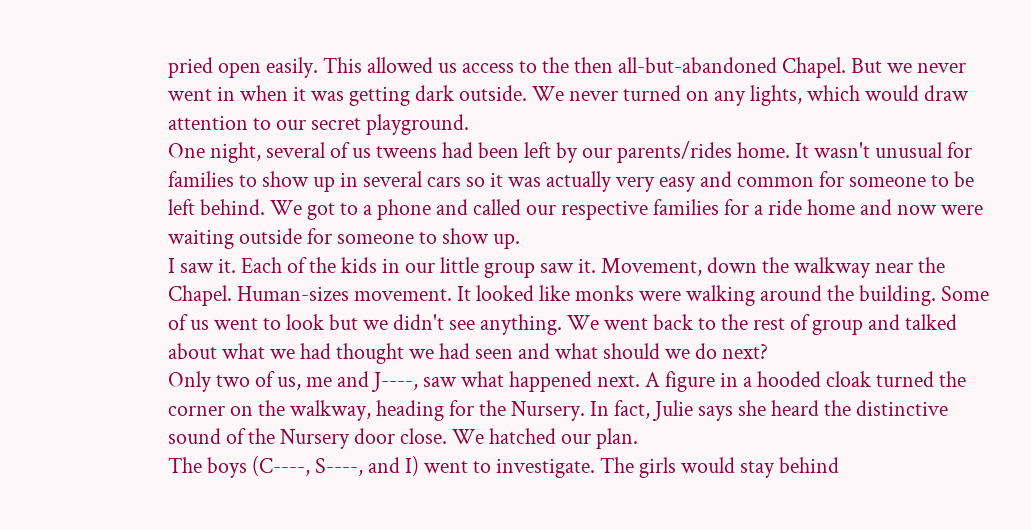pried open easily. This allowed us access to the then all-but-abandoned Chapel. But we never went in when it was getting dark outside. We never turned on any lights, which would draw attention to our secret playground.
One night, several of us tweens had been left by our parents/rides home. It wasn't unusual for families to show up in several cars so it was actually very easy and common for someone to be left behind. We got to a phone and called our respective families for a ride home and now were waiting outside for someone to show up.
I saw it. Each of the kids in our little group saw it. Movement, down the walkway near the Chapel. Human-sizes movement. It looked like monks were walking around the building. Some of us went to look but we didn't see anything. We went back to the rest of group and talked about what we had thought we had seen and what should we do next?
Only two of us, me and J----, saw what happened next. A figure in a hooded cloak turned the corner on the walkway, heading for the Nursery. In fact, Julie says she heard the distinctive sound of the Nursery door close. We hatched our plan.
The boys (C----, S----, and I) went to investigate. The girls would stay behind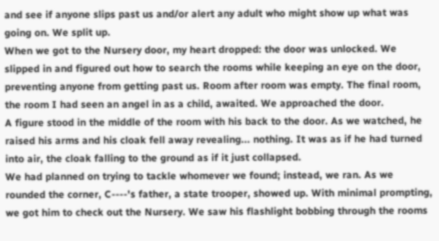and see if anyone slips past us and/or alert any adult who might show up what was going on. We split up.
When we got to the Nursery door, my heart dropped: the door was unlocked. We slipped in and figured out how to search the rooms while keeping an eye on the door, preventing anyone from getting past us. Room after room was empty. The final room, the room I had seen an angel in as a child, awaited. We approached the door.
A figure stood in the middle of the room with his back to the door. As we watched, he raised his arms and his cloak fell away revealing... nothing. It was as if he had turned into air, the cloak falling to the ground as if it just collapsed.
We had planned on trying to tackle whomever we found; instead, we ran. As we rounded the corner, C----'s father, a state trooper, showed up. With minimal prompting, we got him to check out the Nursery. We saw his flashlight bobbing through the rooms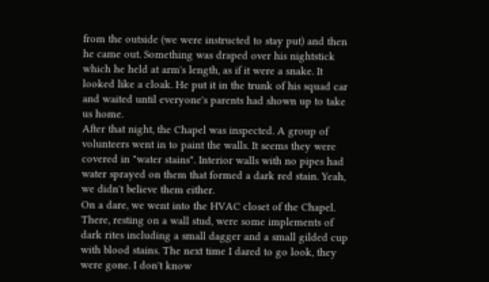from the outside (we were instructed to stay put) and then he came out. Something was draped over his nightstick which he held at arm's length, as if it were a snake. It looked like a cloak. He put it in the trunk of his squad car and waited until everyone's parents had shown up to take us home.
After that night, the Chapel was inspected. A group of volunteers went in to paint the walls. It seems they were covered in "water stains". Interior walls with no pipes had water sprayed on them that formed a dark red stain. Yeah, we didn't believe them either.
On a dare, we went into the HVAC closet of the Chapel. There, resting on a wall stud, were some implements of dark rites including a small dagger and a small gilded cup with blood stains. The next time I dared to go look, they were gone. I don't know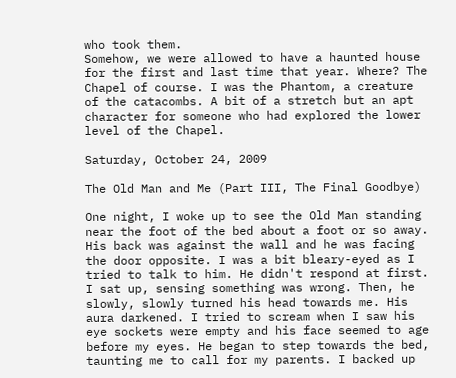who took them.
Somehow, we were allowed to have a haunted house for the first and last time that year. Where? The Chapel of course. I was the Phantom, a creature of the catacombs. A bit of a stretch but an apt character for someone who had explored the lower level of the Chapel.

Saturday, October 24, 2009

The Old Man and Me (Part III, The Final Goodbye)

One night, I woke up to see the Old Man standing near the foot of the bed about a foot or so away. His back was against the wall and he was facing the door opposite. I was a bit bleary-eyed as I tried to talk to him. He didn't respond at first. I sat up, sensing something was wrong. Then, he slowly, slowly turned his head towards me. His aura darkened. I tried to scream when I saw his eye sockets were empty and his face seemed to age before my eyes. He began to step towards the bed, taunting me to call for my parents. I backed up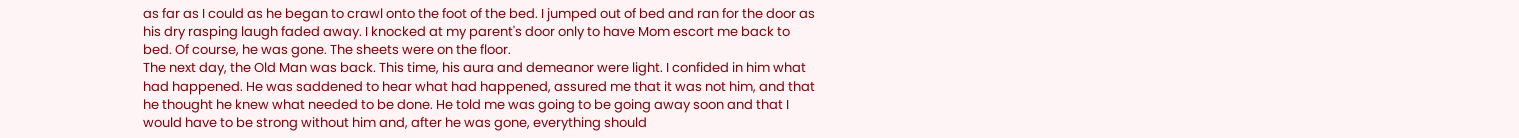as far as I could as he began to crawl onto the foot of the bed. I jumped out of bed and ran for the door as his dry rasping laugh faded away. I knocked at my parent's door only to have Mom escort me back to bed. Of course, he was gone. The sheets were on the floor.
The next day, the Old Man was back. This time, his aura and demeanor were light. I confided in him what had happened. He was saddened to hear what had happened, assured me that it was not him, and that he thought he knew what needed to be done. He told me was going to be going away soon and that I would have to be strong without him and, after he was gone, everything should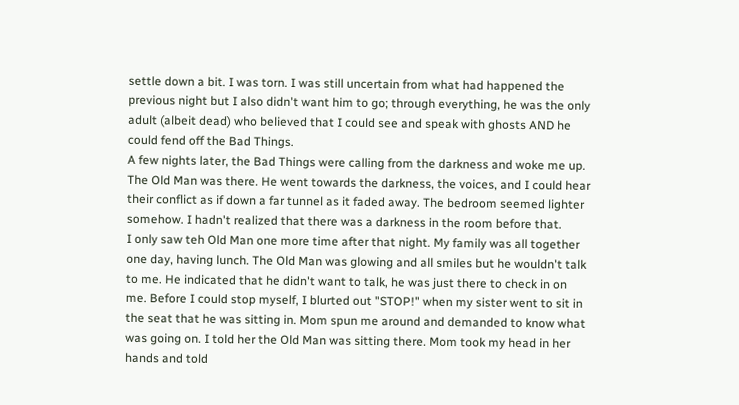settle down a bit. I was torn. I was still uncertain from what had happened the previous night but I also didn't want him to go; through everything, he was the only adult (albeit dead) who believed that I could see and speak with ghosts AND he could fend off the Bad Things.
A few nights later, the Bad Things were calling from the darkness and woke me up. The Old Man was there. He went towards the darkness, the voices, and I could hear their conflict as if down a far tunnel as it faded away. The bedroom seemed lighter somehow. I hadn't realized that there was a darkness in the room before that.
I only saw teh Old Man one more time after that night. My family was all together one day, having lunch. The Old Man was glowing and all smiles but he wouldn't talk to me. He indicated that he didn't want to talk, he was just there to check in on me. Before I could stop myself, I blurted out "STOP!" when my sister went to sit in the seat that he was sitting in. Mom spun me around and demanded to know what was going on. I told her the Old Man was sitting there. Mom took my head in her hands and told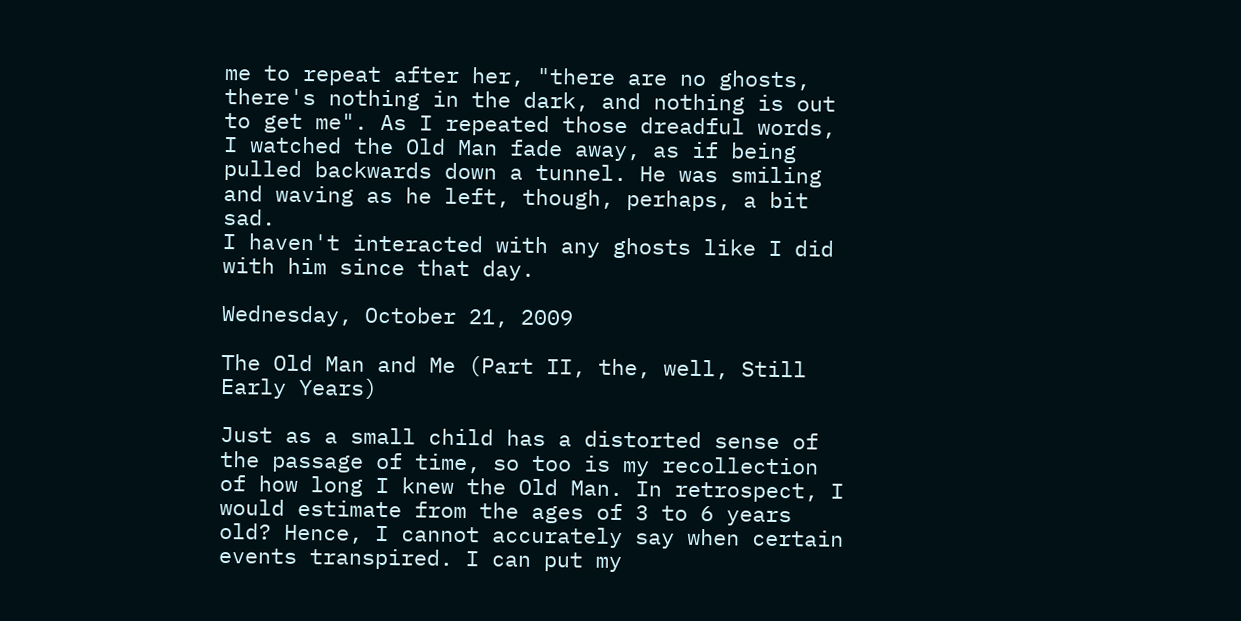me to repeat after her, "there are no ghosts, there's nothing in the dark, and nothing is out to get me". As I repeated those dreadful words, I watched the Old Man fade away, as if being pulled backwards down a tunnel. He was smiling and waving as he left, though, perhaps, a bit sad.
I haven't interacted with any ghosts like I did with him since that day.

Wednesday, October 21, 2009

The Old Man and Me (Part II, the, well, Still Early Years)

Just as a small child has a distorted sense of the passage of time, so too is my recollection of how long I knew the Old Man. In retrospect, I would estimate from the ages of 3 to 6 years old? Hence, I cannot accurately say when certain events transpired. I can put my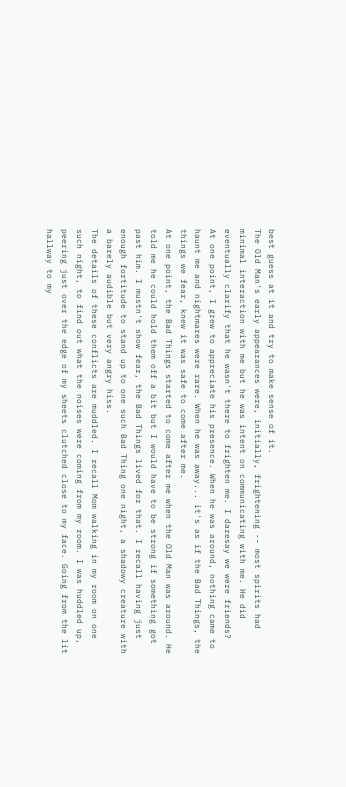best guess at it and try to make sense of it.
The Old Man's early appearances were, initially, frightening -- most spirits had minimal interaction with me but he was intent on communicating with me. He did eventually clarify that he wasn't there to frighten me. I daresay we were friends?
At one point, I grew to appreciate his presence. When he was around, nothing came to haunt me and nightmares were rare. When he was away... it's as if the Bad Things, the things we fear, knew it was safe to come after me.
At one point, the Bad Things started to come after me when the Old Man was around. He told me he could hold them off a bit but I would have to be strong if something got past him. I mustn't show fear, the Bad Things lived for that. I recall having just enough fortitude to stand up to one such Bad Thing one night, a shadowy creature with a barely audible but very angry hiss.
The details of these conflicts are muddled. I recall Mom walking in my room on one such night, to find out what the noises were coming from my room. I was huddled up, peering just over the edge of my sheets clutched close to my face. Going from the lit hallway to my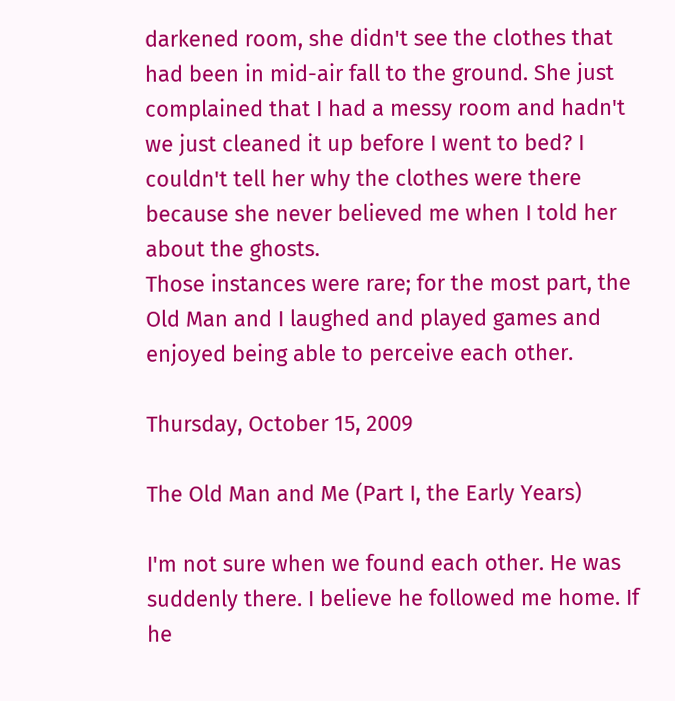darkened room, she didn't see the clothes that had been in mid-air fall to the ground. She just complained that I had a messy room and hadn't we just cleaned it up before I went to bed? I couldn't tell her why the clothes were there because she never believed me when I told her about the ghosts.
Those instances were rare; for the most part, the Old Man and I laughed and played games and enjoyed being able to perceive each other.

Thursday, October 15, 2009

The Old Man and Me (Part I, the Early Years)

I'm not sure when we found each other. He was suddenly there. I believe he followed me home. If he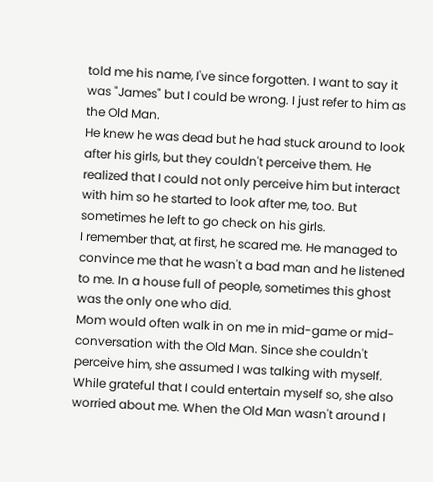told me his name, I've since forgotten. I want to say it was "James" but I could be wrong. I just refer to him as the Old Man.
He knew he was dead but he had stuck around to look after his girls, but they couldn't perceive them. He realized that I could not only perceive him but interact with him so he started to look after me, too. But sometimes he left to go check on his girls.
I remember that, at first, he scared me. He managed to convince me that he wasn't a bad man and he listened to me. In a house full of people, sometimes this ghost was the only one who did.
Mom would often walk in on me in mid-game or mid-conversation with the Old Man. Since she couldn't perceive him, she assumed I was talking with myself. While grateful that I could entertain myself so, she also worried about me. When the Old Man wasn't around I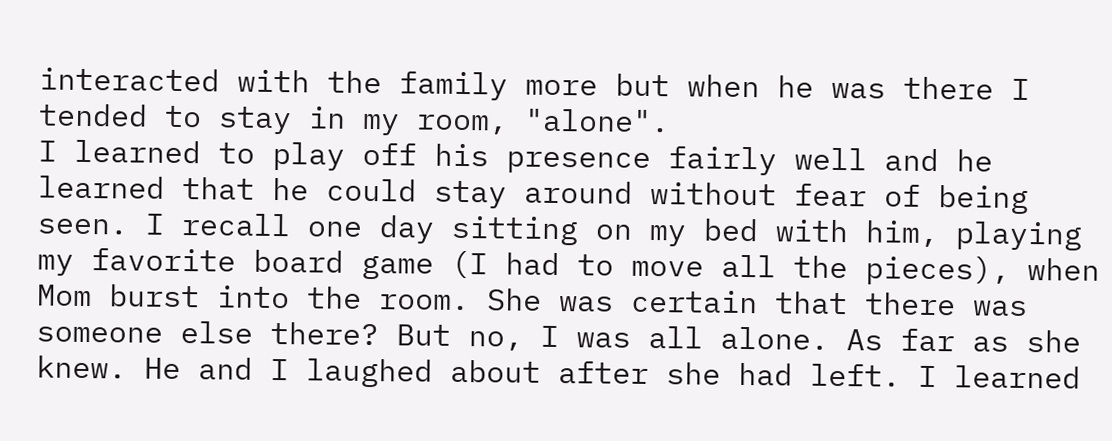interacted with the family more but when he was there I tended to stay in my room, "alone".
I learned to play off his presence fairly well and he learned that he could stay around without fear of being seen. I recall one day sitting on my bed with him, playing my favorite board game (I had to move all the pieces), when Mom burst into the room. She was certain that there was someone else there? But no, I was all alone. As far as she knew. He and I laughed about after she had left. I learned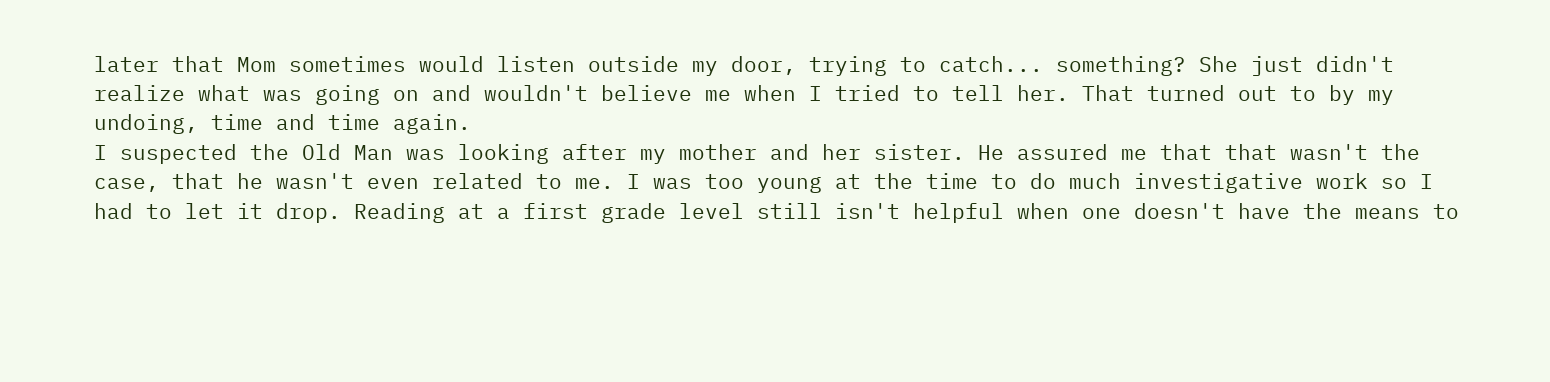later that Mom sometimes would listen outside my door, trying to catch... something? She just didn't realize what was going on and wouldn't believe me when I tried to tell her. That turned out to by my undoing, time and time again.
I suspected the Old Man was looking after my mother and her sister. He assured me that that wasn't the case, that he wasn't even related to me. I was too young at the time to do much investigative work so I had to let it drop. Reading at a first grade level still isn't helpful when one doesn't have the means to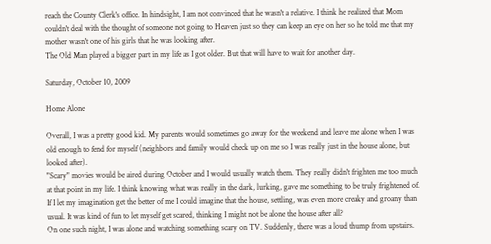reach the County Clerk's office. In hindsight, I am not convinced that he wasn't a relative. I think he realized that Mom couldn't deal with the thought of someone not going to Heaven just so they can keep an eye on her so he told me that my mother wasn't one of his girls that he was looking after.
The Old Man played a bigger part in my life as I got older. But that will have to wait for another day.

Saturday, October 10, 2009

Home Alone

Overall, I was a pretty good kid. My parents would sometimes go away for the weekend and leave me alone when I was old enough to fend for myself (neighbors and family would check up on me so I was really just in the house alone, but looked after).
"Scary" movies would be aired during October and I would usually watch them. They really didn't frighten me too much at that point in my life. I think knowing what was really in the dark, lurking, gave me something to be truly frightened of.
If I let my imagination get the better of me I could imagine that the house, settling, was even more creaky and groany than usual. It was kind of fun to let myself get scared, thinking I might not be alone the house after all?
On one such night, I was alone and watching something scary on TV. Suddenly, there was a loud thump from upstairs.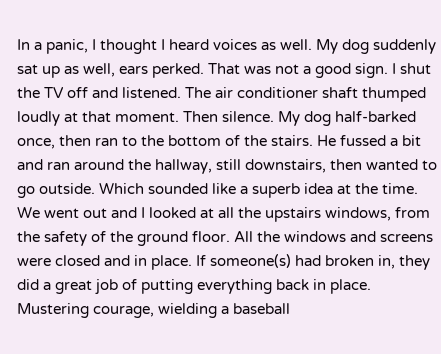In a panic, I thought I heard voices as well. My dog suddenly sat up as well, ears perked. That was not a good sign. I shut the TV off and listened. The air conditioner shaft thumped loudly at that moment. Then silence. My dog half-barked once, then ran to the bottom of the stairs. He fussed a bit and ran around the hallway, still downstairs, then wanted to go outside. Which sounded like a superb idea at the time.
We went out and I looked at all the upstairs windows, from the safety of the ground floor. All the windows and screens were closed and in place. If someone(s) had broken in, they did a great job of putting everything back in place.
Mustering courage, wielding a baseball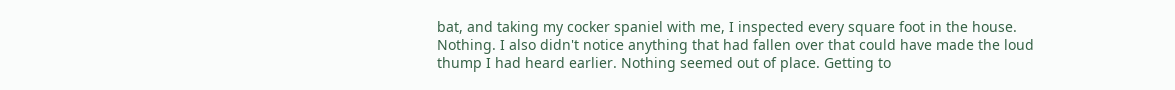bat, and taking my cocker spaniel with me, I inspected every square foot in the house. Nothing. I also didn't notice anything that had fallen over that could have made the loud thump I had heard earlier. Nothing seemed out of place. Getting to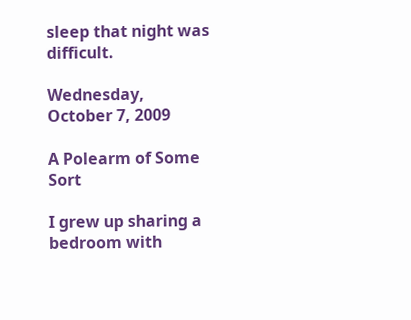sleep that night was difficult.

Wednesday, October 7, 2009

A Polearm of Some Sort

I grew up sharing a bedroom with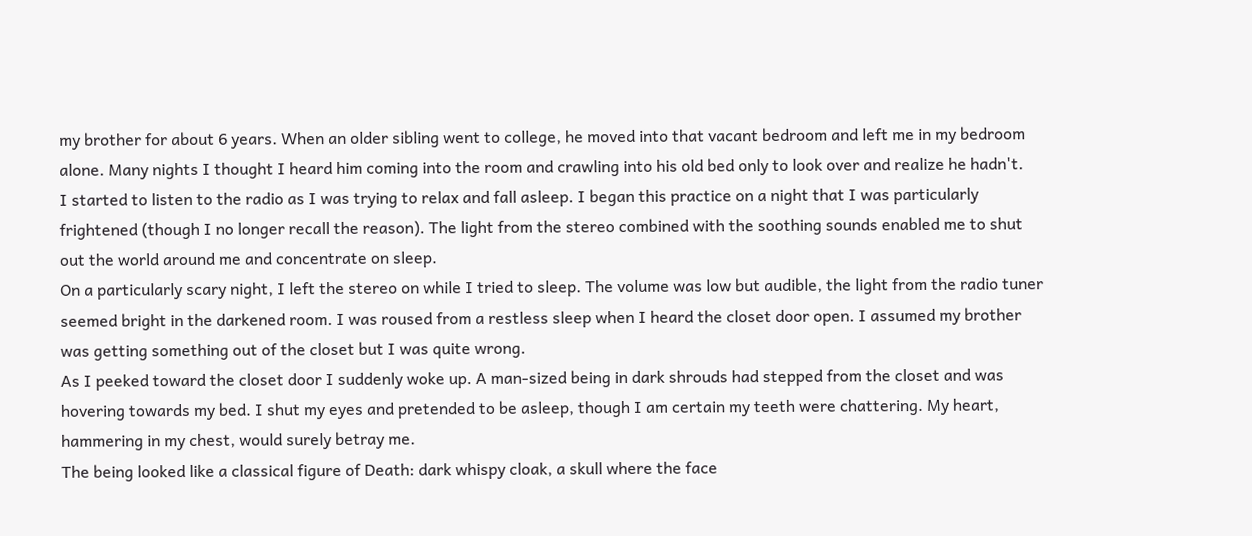my brother for about 6 years. When an older sibling went to college, he moved into that vacant bedroom and left me in my bedroom alone. Many nights I thought I heard him coming into the room and crawling into his old bed only to look over and realize he hadn't.
I started to listen to the radio as I was trying to relax and fall asleep. I began this practice on a night that I was particularly frightened (though I no longer recall the reason). The light from the stereo combined with the soothing sounds enabled me to shut out the world around me and concentrate on sleep.
On a particularly scary night, I left the stereo on while I tried to sleep. The volume was low but audible, the light from the radio tuner seemed bright in the darkened room. I was roused from a restless sleep when I heard the closet door open. I assumed my brother was getting something out of the closet but I was quite wrong.
As I peeked toward the closet door I suddenly woke up. A man-sized being in dark shrouds had stepped from the closet and was hovering towards my bed. I shut my eyes and pretended to be asleep, though I am certain my teeth were chattering. My heart, hammering in my chest, would surely betray me.
The being looked like a classical figure of Death: dark whispy cloak, a skull where the face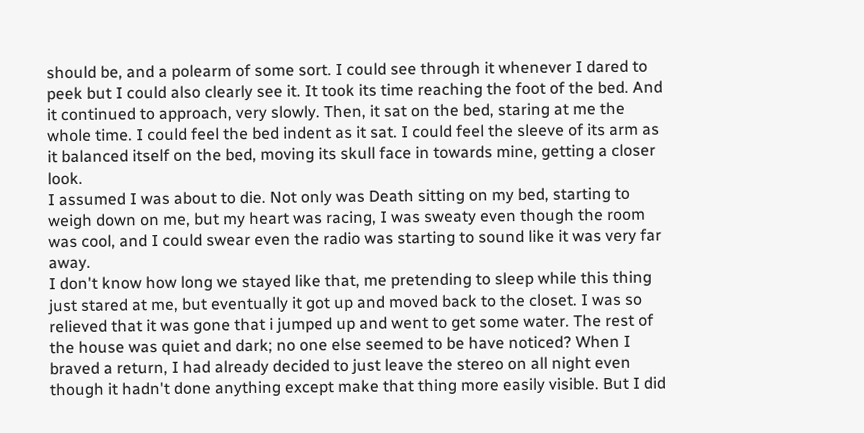should be, and a polearm of some sort. I could see through it whenever I dared to peek but I could also clearly see it. It took its time reaching the foot of the bed. And it continued to approach, very slowly. Then, it sat on the bed, staring at me the whole time. I could feel the bed indent as it sat. I could feel the sleeve of its arm as it balanced itself on the bed, moving its skull face in towards mine, getting a closer look.
I assumed I was about to die. Not only was Death sitting on my bed, starting to weigh down on me, but my heart was racing, I was sweaty even though the room was cool, and I could swear even the radio was starting to sound like it was very far away.
I don't know how long we stayed like that, me pretending to sleep while this thing just stared at me, but eventually it got up and moved back to the closet. I was so relieved that it was gone that i jumped up and went to get some water. The rest of the house was quiet and dark; no one else seemed to be have noticed? When I braved a return, I had already decided to just leave the stereo on all night even though it hadn't done anything except make that thing more easily visible. But I did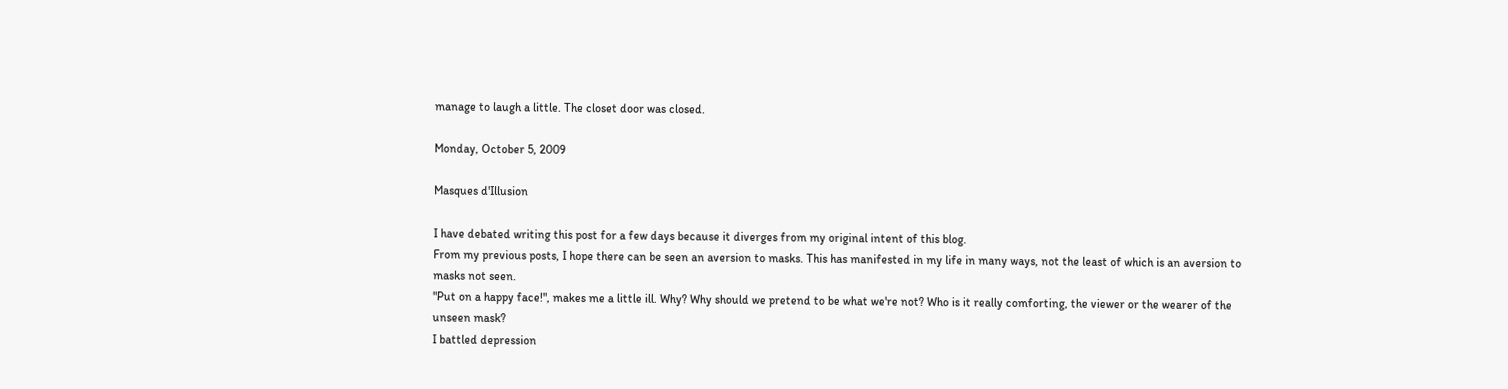manage to laugh a little. The closet door was closed.

Monday, October 5, 2009

Masques d'Illusion

I have debated writing this post for a few days because it diverges from my original intent of this blog.
From my previous posts, I hope there can be seen an aversion to masks. This has manifested in my life in many ways, not the least of which is an aversion to masks not seen.
"Put on a happy face!", makes me a little ill. Why? Why should we pretend to be what we're not? Who is it really comforting, the viewer or the wearer of the unseen mask?
I battled depression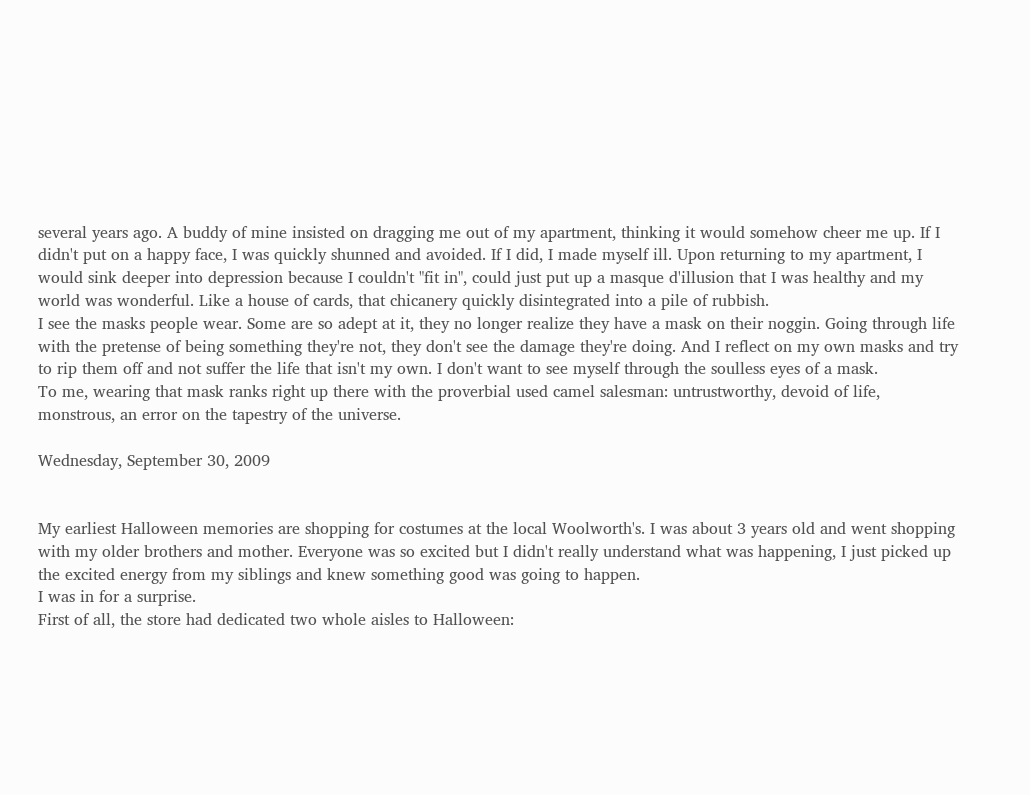several years ago. A buddy of mine insisted on dragging me out of my apartment, thinking it would somehow cheer me up. If I didn't put on a happy face, I was quickly shunned and avoided. If I did, I made myself ill. Upon returning to my apartment, I would sink deeper into depression because I couldn't "fit in", could just put up a masque d'illusion that I was healthy and my world was wonderful. Like a house of cards, that chicanery quickly disintegrated into a pile of rubbish.
I see the masks people wear. Some are so adept at it, they no longer realize they have a mask on their noggin. Going through life with the pretense of being something they're not, they don't see the damage they're doing. And I reflect on my own masks and try to rip them off and not suffer the life that isn't my own. I don't want to see myself through the soulless eyes of a mask.
To me, wearing that mask ranks right up there with the proverbial used camel salesman: untrustworthy, devoid of life, monstrous, an error on the tapestry of the universe.

Wednesday, September 30, 2009


My earliest Halloween memories are shopping for costumes at the local Woolworth's. I was about 3 years old and went shopping with my older brothers and mother. Everyone was so excited but I didn't really understand what was happening, I just picked up the excited energy from my siblings and knew something good was going to happen.
I was in for a surprise.
First of all, the store had dedicated two whole aisles to Halloween: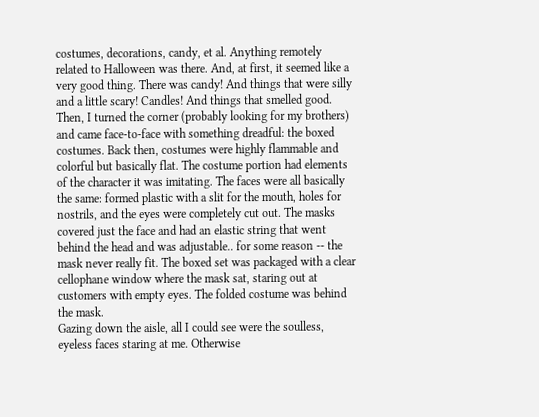costumes, decorations, candy, et al. Anything remotely related to Halloween was there. And, at first, it seemed like a very good thing. There was candy! And things that were silly and a little scary! Candles! And things that smelled good.
Then, I turned the corner (probably looking for my brothers) and came face-to-face with something dreadful: the boxed costumes. Back then, costumes were highly flammable and colorful but basically flat. The costume portion had elements of the character it was imitating. The faces were all basically the same: formed plastic with a slit for the mouth, holes for nostrils, and the eyes were completely cut out. The masks covered just the face and had an elastic string that went behind the head and was adjustable.. for some reason -- the mask never really fit. The boxed set was packaged with a clear cellophane window where the mask sat, staring out at customers with empty eyes. The folded costume was behind the mask.
Gazing down the aisle, all I could see were the soulless, eyeless faces staring at me. Otherwise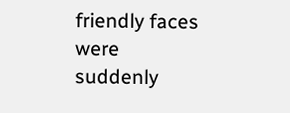friendly faces were suddenly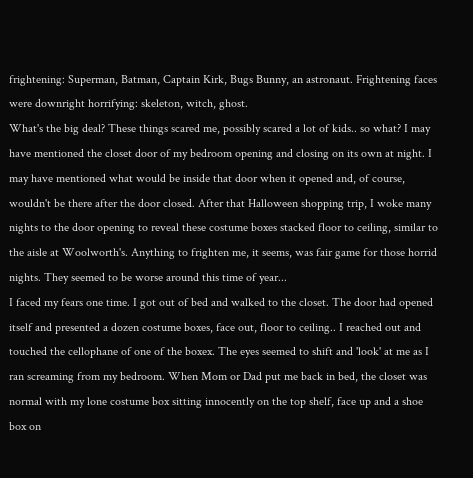frightening: Superman, Batman, Captain Kirk, Bugs Bunny, an astronaut. Frightening faces were downright horrifying: skeleton, witch, ghost.
What's the big deal? These things scared me, possibly scared a lot of kids.. so what? I may have mentioned the closet door of my bedroom opening and closing on its own at night. I may have mentioned what would be inside that door when it opened and, of course, wouldn't be there after the door closed. After that Halloween shopping trip, I woke many nights to the door opening to reveal these costume boxes stacked floor to ceiling, similar to the aisle at Woolworth's. Anything to frighten me, it seems, was fair game for those horrid nights. They seemed to be worse around this time of year...
I faced my fears one time. I got out of bed and walked to the closet. The door had opened itself and presented a dozen costume boxes, face out, floor to ceiling.. I reached out and touched the cellophane of one of the boxex. The eyes seemed to shift and 'look' at me as I ran screaming from my bedroom. When Mom or Dad put me back in bed, the closet was normal with my lone costume box sitting innocently on the top shelf, face up and a shoe box on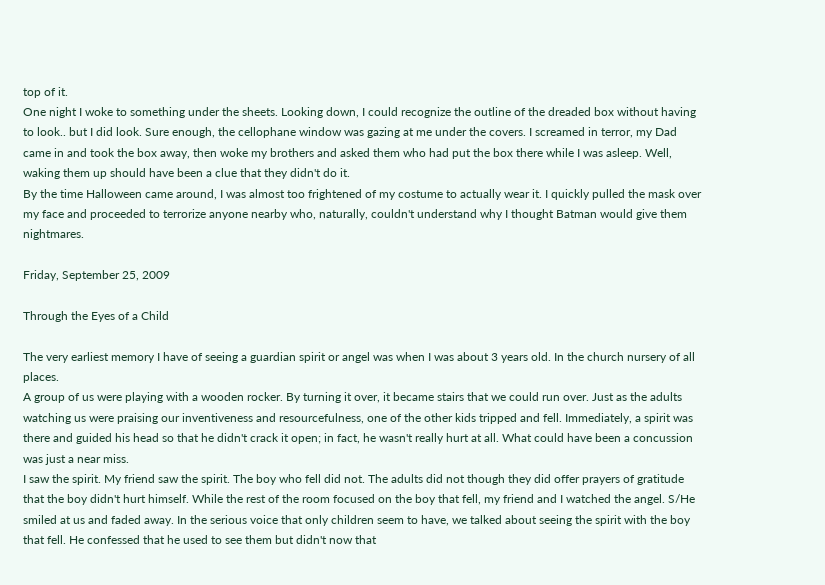top of it.
One night I woke to something under the sheets. Looking down, I could recognize the outline of the dreaded box without having to look.. but I did look. Sure enough, the cellophane window was gazing at me under the covers. I screamed in terror, my Dad came in and took the box away, then woke my brothers and asked them who had put the box there while I was asleep. Well, waking them up should have been a clue that they didn't do it.
By the time Halloween came around, I was almost too frightened of my costume to actually wear it. I quickly pulled the mask over my face and proceeded to terrorize anyone nearby who, naturally, couldn't understand why I thought Batman would give them nightmares.

Friday, September 25, 2009

Through the Eyes of a Child

The very earliest memory I have of seeing a guardian spirit or angel was when I was about 3 years old. In the church nursery of all places.
A group of us were playing with a wooden rocker. By turning it over, it became stairs that we could run over. Just as the adults watching us were praising our inventiveness and resourcefulness, one of the other kids tripped and fell. Immediately, a spirit was there and guided his head so that he didn't crack it open; in fact, he wasn't really hurt at all. What could have been a concussion was just a near miss.
I saw the spirit. My friend saw the spirit. The boy who fell did not. The adults did not though they did offer prayers of gratitude that the boy didn't hurt himself. While the rest of the room focused on the boy that fell, my friend and I watched the angel. S/He smiled at us and faded away. In the serious voice that only children seem to have, we talked about seeing the spirit with the boy that fell. He confessed that he used to see them but didn't now that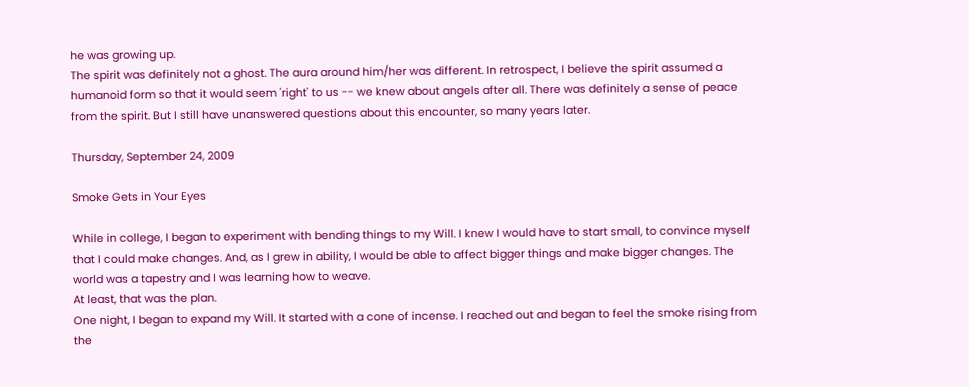he was growing up.
The spirit was definitely not a ghost. The aura around him/her was different. In retrospect, I believe the spirit assumed a humanoid form so that it would seem 'right' to us -- we knew about angels after all. There was definitely a sense of peace from the spirit. But I still have unanswered questions about this encounter, so many years later.

Thursday, September 24, 2009

Smoke Gets in Your Eyes

While in college, I began to experiment with bending things to my Will. I knew I would have to start small, to convince myself that I could make changes. And, as I grew in ability, I would be able to affect bigger things and make bigger changes. The world was a tapestry and I was learning how to weave.
At least, that was the plan.
One night, I began to expand my Will. It started with a cone of incense. I reached out and began to feel the smoke rising from the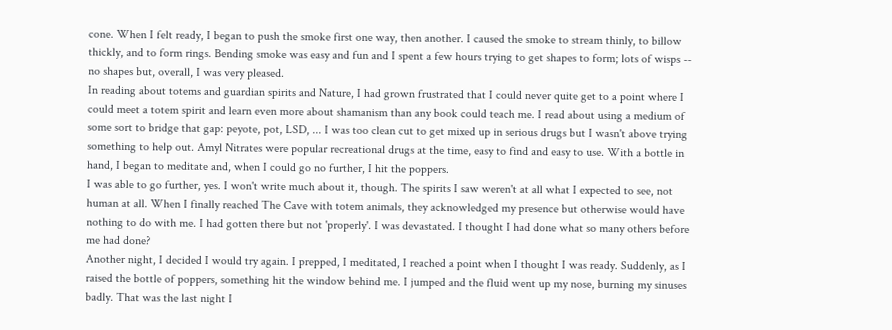cone. When I felt ready, I began to push the smoke first one way, then another. I caused the smoke to stream thinly, to billow thickly, and to form rings. Bending smoke was easy and fun and I spent a few hours trying to get shapes to form; lots of wisps -- no shapes but, overall, I was very pleased.
In reading about totems and guardian spirits and Nature, I had grown frustrated that I could never quite get to a point where I could meet a totem spirit and learn even more about shamanism than any book could teach me. I read about using a medium of some sort to bridge that gap: peyote, pot, LSD, ... I was too clean cut to get mixed up in serious drugs but I wasn't above trying something to help out. Amyl Nitrates were popular recreational drugs at the time, easy to find and easy to use. With a bottle in hand, I began to meditate and, when I could go no further, I hit the poppers.
I was able to go further, yes. I won't write much about it, though. The spirits I saw weren't at all what I expected to see, not human at all. When I finally reached The Cave with totem animals, they acknowledged my presence but otherwise would have nothing to do with me. I had gotten there but not 'properly'. I was devastated. I thought I had done what so many others before me had done?
Another night, I decided I would try again. I prepped, I meditated, I reached a point when I thought I was ready. Suddenly, as I raised the bottle of poppers, something hit the window behind me. I jumped and the fluid went up my nose, burning my sinuses badly. That was the last night I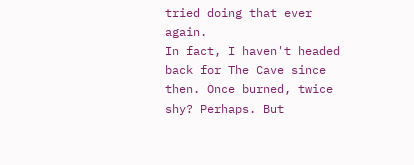tried doing that ever again.
In fact, I haven't headed back for The Cave since then. Once burned, twice shy? Perhaps. But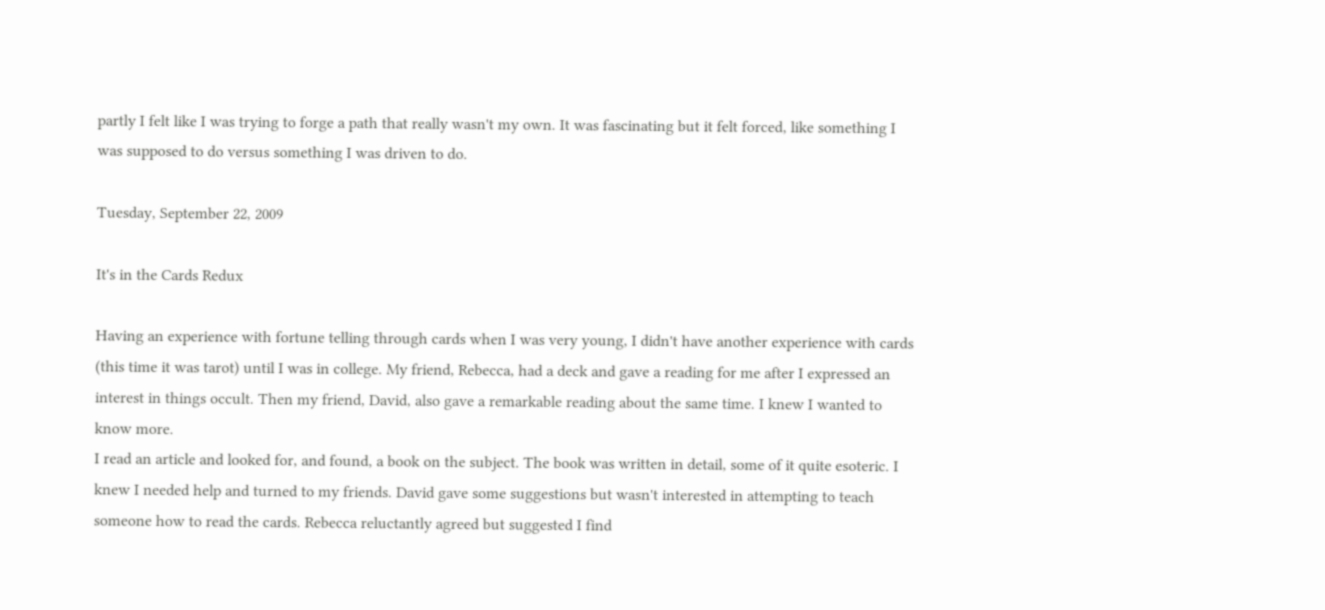partly I felt like I was trying to forge a path that really wasn't my own. It was fascinating but it felt forced, like something I was supposed to do versus something I was driven to do.

Tuesday, September 22, 2009

It's in the Cards Redux

Having an experience with fortune telling through cards when I was very young, I didn't have another experience with cards (this time it was tarot) until I was in college. My friend, Rebecca, had a deck and gave a reading for me after I expressed an interest in things occult. Then my friend, David, also gave a remarkable reading about the same time. I knew I wanted to know more.
I read an article and looked for, and found, a book on the subject. The book was written in detail, some of it quite esoteric. I knew I needed help and turned to my friends. David gave some suggestions but wasn't interested in attempting to teach someone how to read the cards. Rebecca reluctantly agreed but suggested I find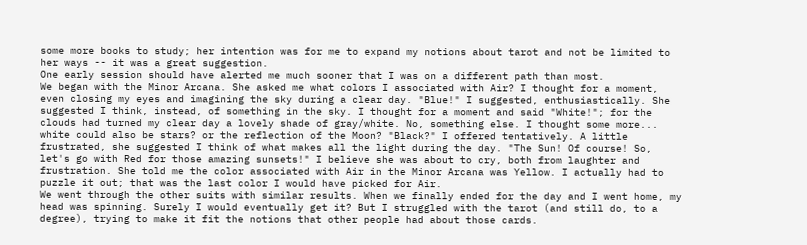some more books to study; her intention was for me to expand my notions about tarot and not be limited to her ways -- it was a great suggestion.
One early session should have alerted me much sooner that I was on a different path than most.
We began with the Minor Arcana. She asked me what colors I associated with Air? I thought for a moment, even closing my eyes and imagining the sky during a clear day. "Blue!" I suggested, enthusiastically. She suggested I think, instead, of something in the sky. I thought for a moment and said "White!"; for the clouds had turned my clear day a lovely shade of gray/white. No, something else. I thought some more... white could also be stars? or the reflection of the Moon? "Black?" I offered tentatively. A little frustrated, she suggested I think of what makes all the light during the day. "The Sun! Of course! So, let's go with Red for those amazing sunsets!" I believe she was about to cry, both from laughter and frustration. She told me the color associated with Air in the Minor Arcana was Yellow. I actually had to puzzle it out; that was the last color I would have picked for Air.
We went through the other suits with similar results. When we finally ended for the day and I went home, my head was spinning. Surely I would eventually get it? But I struggled with the tarot (and still do, to a degree), trying to make it fit the notions that other people had about those cards.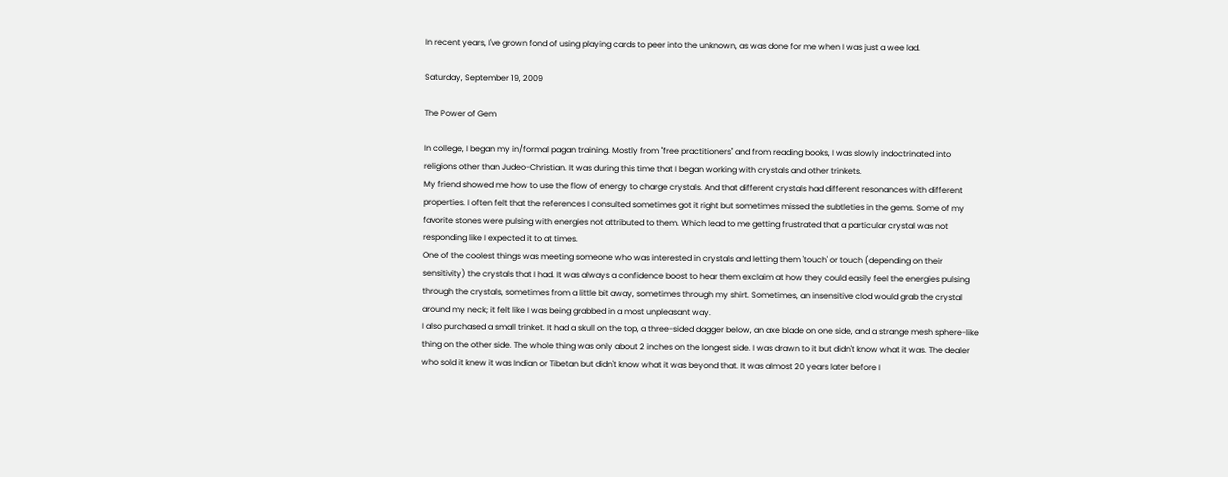In recent years, I've grown fond of using playing cards to peer into the unknown, as was done for me when I was just a wee lad.

Saturday, September 19, 2009

The Power of Gem

In college, I began my in/formal pagan training. Mostly from "free practitioners" and from reading books, I was slowly indoctrinated into religions other than Judeo-Christian. It was during this time that I began working with crystals and other trinkets.
My friend showed me how to use the flow of energy to charge crystals. And that different crystals had different resonances with different properties. I often felt that the references I consulted sometimes got it right but sometimes missed the subtleties in the gems. Some of my favorite stones were pulsing with energies not attributed to them. Which lead to me getting frustrated that a particular crystal was not responding like I expected it to at times.
One of the coolest things was meeting someone who was interested in crystals and letting them 'touch' or touch (depending on their sensitivity) the crystals that I had. It was always a confidence boost to hear them exclaim at how they could easily feel the energies pulsing through the crystals, sometimes from a little bit away, sometimes through my shirt. Sometimes, an insensitive clod would grab the crystal around my neck; it felt like I was being grabbed in a most unpleasant way.
I also purchased a small trinket. It had a skull on the top, a three-sided dagger below, an axe blade on one side, and a strange mesh sphere-like thing on the other side. The whole thing was only about 2 inches on the longest side. I was drawn to it but didn't know what it was. The dealer who sold it knew it was Indian or Tibetan but didn't know what it was beyond that. It was almost 20 years later before I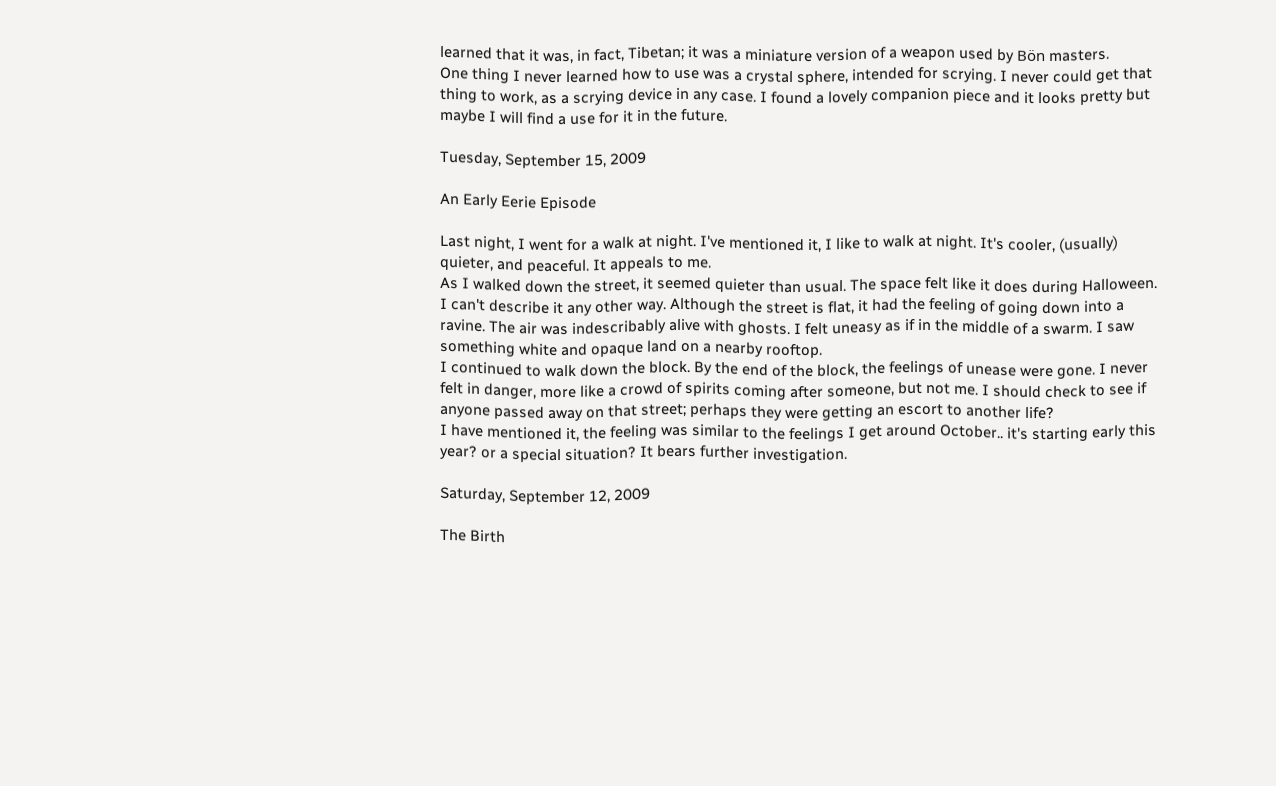learned that it was, in fact, Tibetan; it was a miniature version of a weapon used by Bön masters.
One thing I never learned how to use was a crystal sphere, intended for scrying. I never could get that thing to work, as a scrying device in any case. I found a lovely companion piece and it looks pretty but maybe I will find a use for it in the future.

Tuesday, September 15, 2009

An Early Eerie Episode

Last night, I went for a walk at night. I've mentioned it, I like to walk at night. It's cooler, (usually) quieter, and peaceful. It appeals to me.
As I walked down the street, it seemed quieter than usual. The space felt like it does during Halloween. I can't describe it any other way. Although the street is flat, it had the feeling of going down into a ravine. The air was indescribably alive with ghosts. I felt uneasy as if in the middle of a swarm. I saw something white and opaque land on a nearby rooftop.
I continued to walk down the block. By the end of the block, the feelings of unease were gone. I never felt in danger, more like a crowd of spirits coming after someone, but not me. I should check to see if anyone passed away on that street; perhaps they were getting an escort to another life?
I have mentioned it, the feeling was similar to the feelings I get around October.. it's starting early this year? or a special situation? It bears further investigation.

Saturday, September 12, 2009

The Birth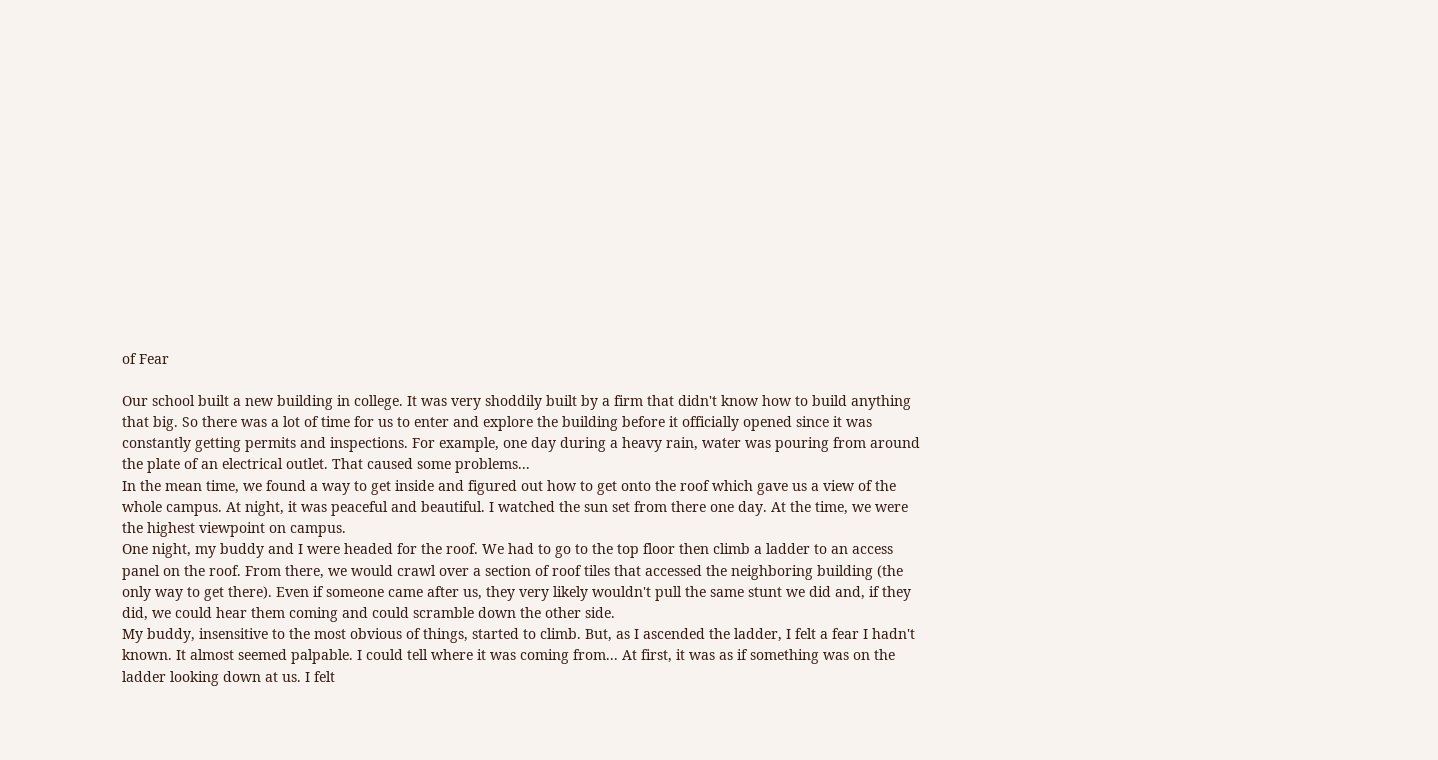of Fear

Our school built a new building in college. It was very shoddily built by a firm that didn't know how to build anything that big. So there was a lot of time for us to enter and explore the building before it officially opened since it was constantly getting permits and inspections. For example, one day during a heavy rain, water was pouring from around the plate of an electrical outlet. That caused some problems...
In the mean time, we found a way to get inside and figured out how to get onto the roof which gave us a view of the whole campus. At night, it was peaceful and beautiful. I watched the sun set from there one day. At the time, we were the highest viewpoint on campus.
One night, my buddy and I were headed for the roof. We had to go to the top floor then climb a ladder to an access panel on the roof. From there, we would crawl over a section of roof tiles that accessed the neighboring building (the only way to get there). Even if someone came after us, they very likely wouldn't pull the same stunt we did and, if they did, we could hear them coming and could scramble down the other side.
My buddy, insensitive to the most obvious of things, started to climb. But, as I ascended the ladder, I felt a fear I hadn't known. It almost seemed palpable. I could tell where it was coming from... At first, it was as if something was on the ladder looking down at us. I felt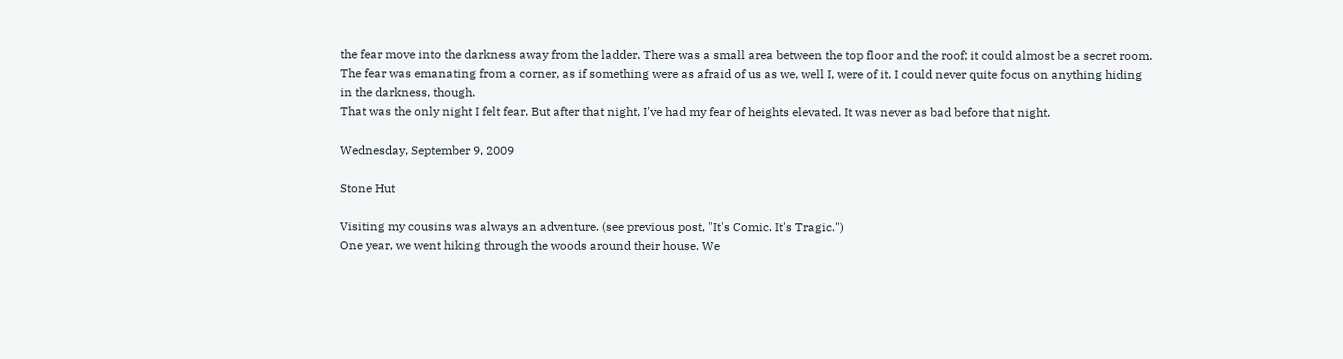the fear move into the darkness away from the ladder. There was a small area between the top floor and the roof; it could almost be a secret room. The fear was emanating from a corner, as if something were as afraid of us as we, well I, were of it. I could never quite focus on anything hiding in the darkness, though.
That was the only night I felt fear. But after that night, I've had my fear of heights elevated. It was never as bad before that night.

Wednesday, September 9, 2009

Stone Hut

Visiting my cousins was always an adventure. (see previous post, "It's Comic. It's Tragic.")
One year, we went hiking through the woods around their house. We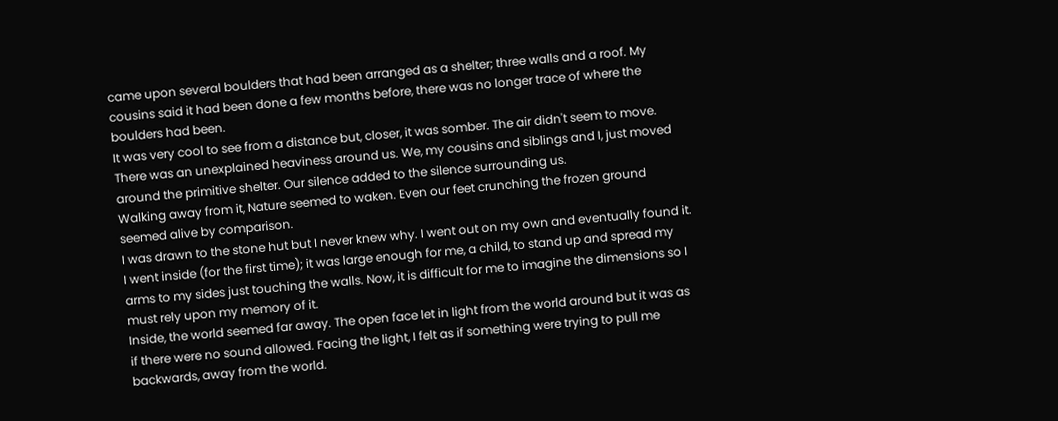came upon several boulders that had been arranged as a shelter; three walls and a roof. My cousins said it had been done a few months before, there was no longer trace of where the boulders had been.
It was very cool to see from a distance but, closer, it was somber. The air didn't seem to move. There was an unexplained heaviness around us. We, my cousins and siblings and I, just moved around the primitive shelter. Our silence added to the silence surrounding us.
Walking away from it, Nature seemed to waken. Even our feet crunching the frozen ground seemed alive by comparison.
I was drawn to the stone hut but I never knew why. I went out on my own and eventually found it. I went inside (for the first time); it was large enough for me, a child, to stand up and spread my arms to my sides just touching the walls. Now, it is difficult for me to imagine the dimensions so I must rely upon my memory of it.
Inside, the world seemed far away. The open face let in light from the world around but it was as if there were no sound allowed. Facing the light, I felt as if something were trying to pull me backwards, away from the world.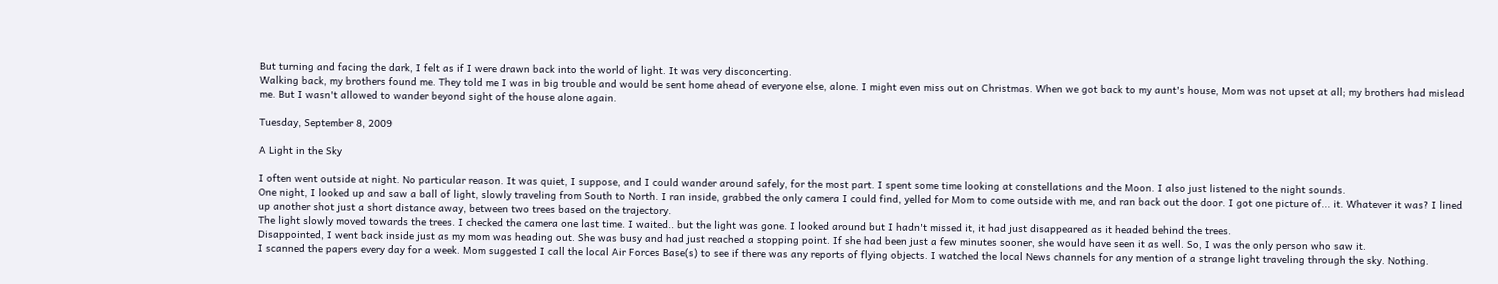But turning and facing the dark, I felt as if I were drawn back into the world of light. It was very disconcerting.
Walking back, my brothers found me. They told me I was in big trouble and would be sent home ahead of everyone else, alone. I might even miss out on Christmas. When we got back to my aunt's house, Mom was not upset at all; my brothers had mislead me. But I wasn't allowed to wander beyond sight of the house alone again.

Tuesday, September 8, 2009

A Light in the Sky

I often went outside at night. No particular reason. It was quiet, I suppose, and I could wander around safely, for the most part. I spent some time looking at constellations and the Moon. I also just listened to the night sounds.
One night, I looked up and saw a ball of light, slowly traveling from South to North. I ran inside, grabbed the only camera I could find, yelled for Mom to come outside with me, and ran back out the door. I got one picture of... it. Whatever it was? I lined up another shot just a short distance away, between two trees based on the trajectory.
The light slowly moved towards the trees. I checked the camera one last time. I waited.. but the light was gone. I looked around but I hadn't missed it, it had just disappeared as it headed behind the trees.
Disappointed, I went back inside just as my mom was heading out. She was busy and had just reached a stopping point. If she had been just a few minutes sooner, she would have seen it as well. So, I was the only person who saw it.
I scanned the papers every day for a week. Mom suggested I call the local Air Forces Base(s) to see if there was any reports of flying objects. I watched the local News channels for any mention of a strange light traveling through the sky. Nothing.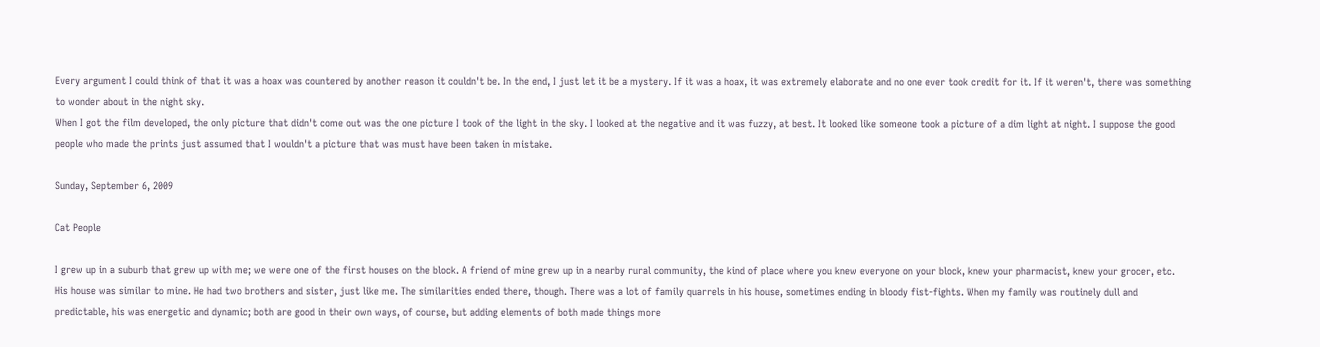Every argument I could think of that it was a hoax was countered by another reason it couldn't be. In the end, I just let it be a mystery. If it was a hoax, it was extremely elaborate and no one ever took credit for it. If it weren't, there was something to wonder about in the night sky.
When I got the film developed, the only picture that didn't come out was the one picture I took of the light in the sky. I looked at the negative and it was fuzzy, at best. It looked like someone took a picture of a dim light at night. I suppose the good people who made the prints just assumed that I wouldn't a picture that was must have been taken in mistake.

Sunday, September 6, 2009

Cat People

I grew up in a suburb that grew up with me; we were one of the first houses on the block. A friend of mine grew up in a nearby rural community, the kind of place where you knew everyone on your block, knew your pharmacist, knew your grocer, etc.
His house was similar to mine. He had two brothers and sister, just like me. The similarities ended there, though. There was a lot of family quarrels in his house, sometimes ending in bloody fist-fights. When my family was routinely dull and predictable, his was energetic and dynamic; both are good in their own ways, of course, but adding elements of both made things more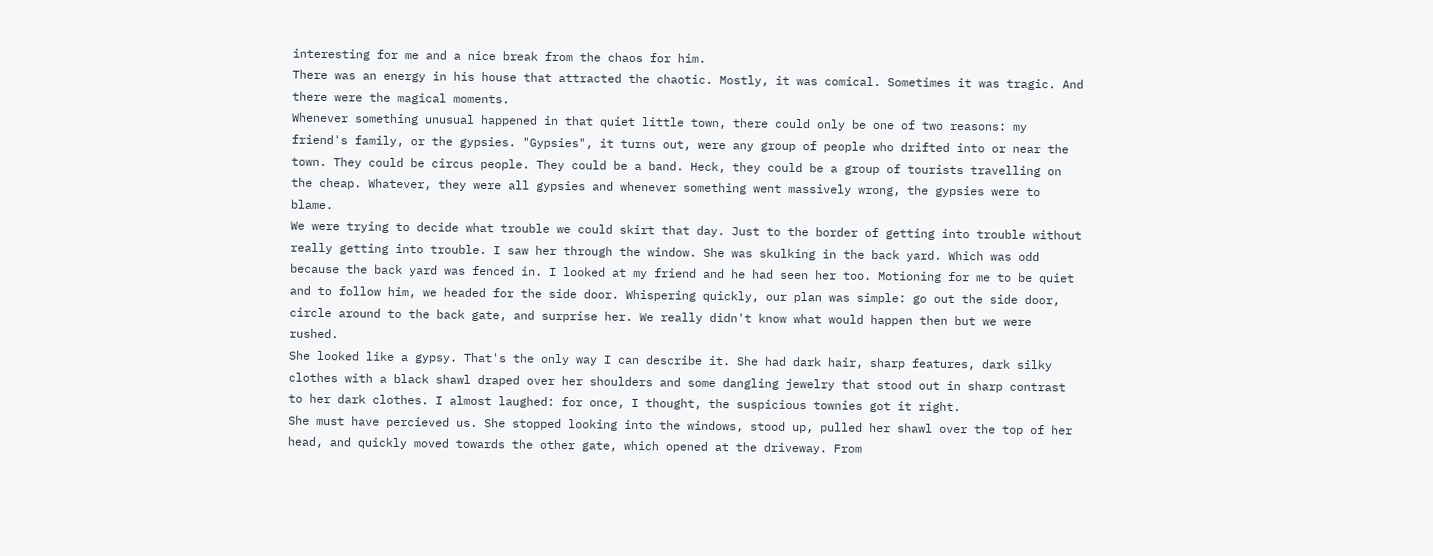interesting for me and a nice break from the chaos for him.
There was an energy in his house that attracted the chaotic. Mostly, it was comical. Sometimes it was tragic. And there were the magical moments.
Whenever something unusual happened in that quiet little town, there could only be one of two reasons: my friend's family, or the gypsies. "Gypsies", it turns out, were any group of people who drifted into or near the town. They could be circus people. They could be a band. Heck, they could be a group of tourists travelling on the cheap. Whatever, they were all gypsies and whenever something went massively wrong, the gypsies were to blame.
We were trying to decide what trouble we could skirt that day. Just to the border of getting into trouble without really getting into trouble. I saw her through the window. She was skulking in the back yard. Which was odd because the back yard was fenced in. I looked at my friend and he had seen her too. Motioning for me to be quiet and to follow him, we headed for the side door. Whispering quickly, our plan was simple: go out the side door, circle around to the back gate, and surprise her. We really didn't know what would happen then but we were rushed.
She looked like a gypsy. That's the only way I can describe it. She had dark hair, sharp features, dark silky clothes with a black shawl draped over her shoulders and some dangling jewelry that stood out in sharp contrast to her dark clothes. I almost laughed: for once, I thought, the suspicious townies got it right.
She must have percieved us. She stopped looking into the windows, stood up, pulled her shawl over the top of her head, and quickly moved towards the other gate, which opened at the driveway. From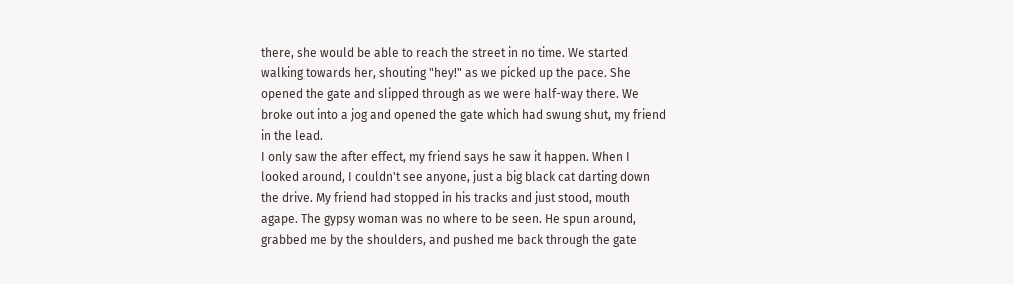there, she would be able to reach the street in no time. We started walking towards her, shouting "hey!" as we picked up the pace. She opened the gate and slipped through as we were half-way there. We broke out into a jog and opened the gate which had swung shut, my friend in the lead.
I only saw the after effect, my friend says he saw it happen. When I looked around, I couldn't see anyone, just a big black cat darting down the drive. My friend had stopped in his tracks and just stood, mouth agape. The gypsy woman was no where to be seen. He spun around, grabbed me by the shoulders, and pushed me back through the gate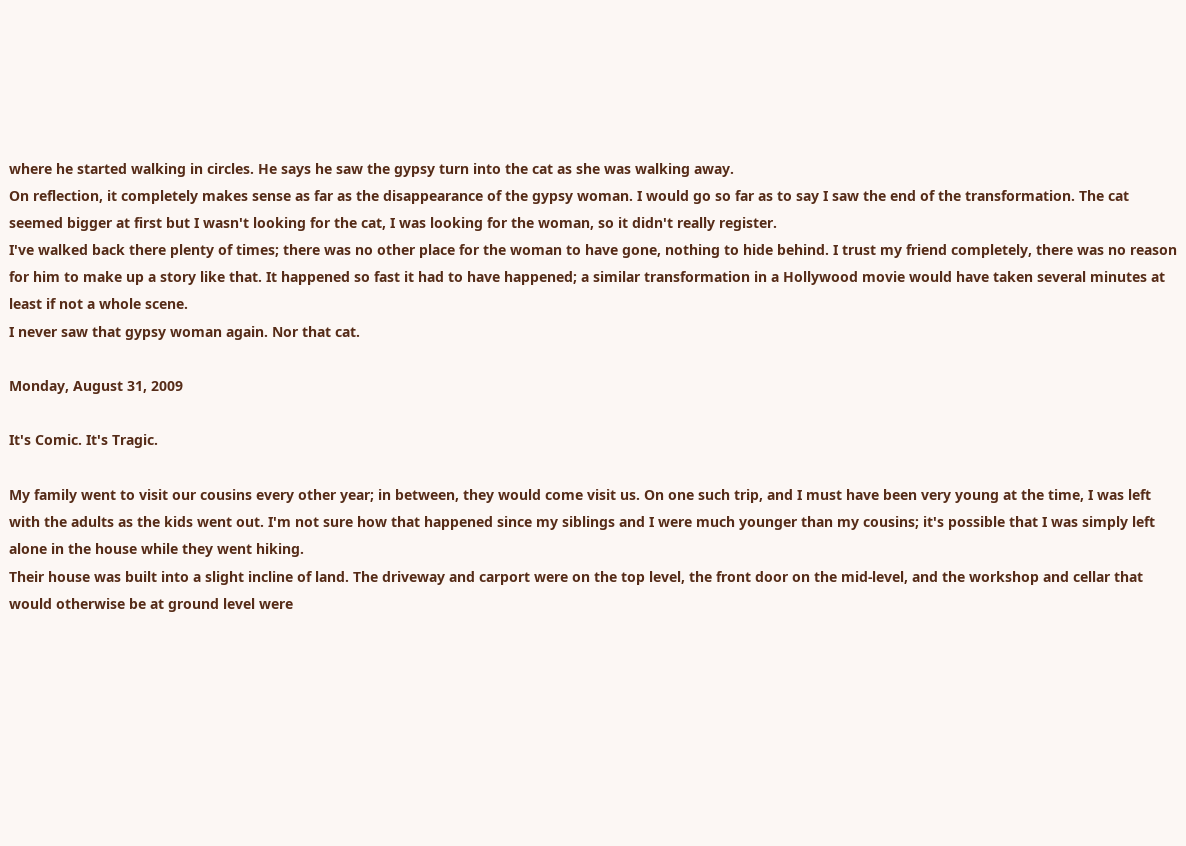where he started walking in circles. He says he saw the gypsy turn into the cat as she was walking away.
On reflection, it completely makes sense as far as the disappearance of the gypsy woman. I would go so far as to say I saw the end of the transformation. The cat seemed bigger at first but I wasn't looking for the cat, I was looking for the woman, so it didn't really register.
I've walked back there plenty of times; there was no other place for the woman to have gone, nothing to hide behind. I trust my friend completely, there was no reason for him to make up a story like that. It happened so fast it had to have happened; a similar transformation in a Hollywood movie would have taken several minutes at least if not a whole scene.
I never saw that gypsy woman again. Nor that cat.

Monday, August 31, 2009

It's Comic. It's Tragic.

My family went to visit our cousins every other year; in between, they would come visit us. On one such trip, and I must have been very young at the time, I was left with the adults as the kids went out. I'm not sure how that happened since my siblings and I were much younger than my cousins; it's possible that I was simply left alone in the house while they went hiking.
Their house was built into a slight incline of land. The driveway and carport were on the top level, the front door on the mid-level, and the workshop and cellar that would otherwise be at ground level were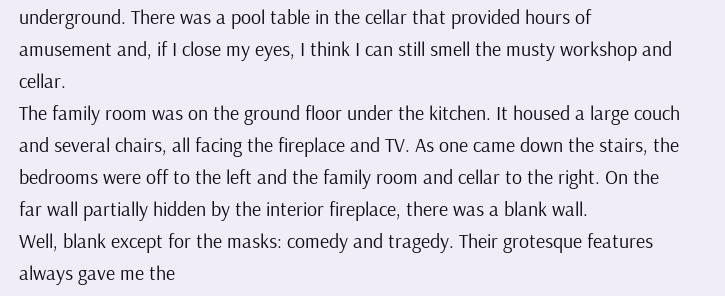underground. There was a pool table in the cellar that provided hours of amusement and, if I close my eyes, I think I can still smell the musty workshop and cellar.
The family room was on the ground floor under the kitchen. It housed a large couch and several chairs, all facing the fireplace and TV. As one came down the stairs, the bedrooms were off to the left and the family room and cellar to the right. On the far wall partially hidden by the interior fireplace, there was a blank wall.
Well, blank except for the masks: comedy and tragedy. Their grotesque features always gave me the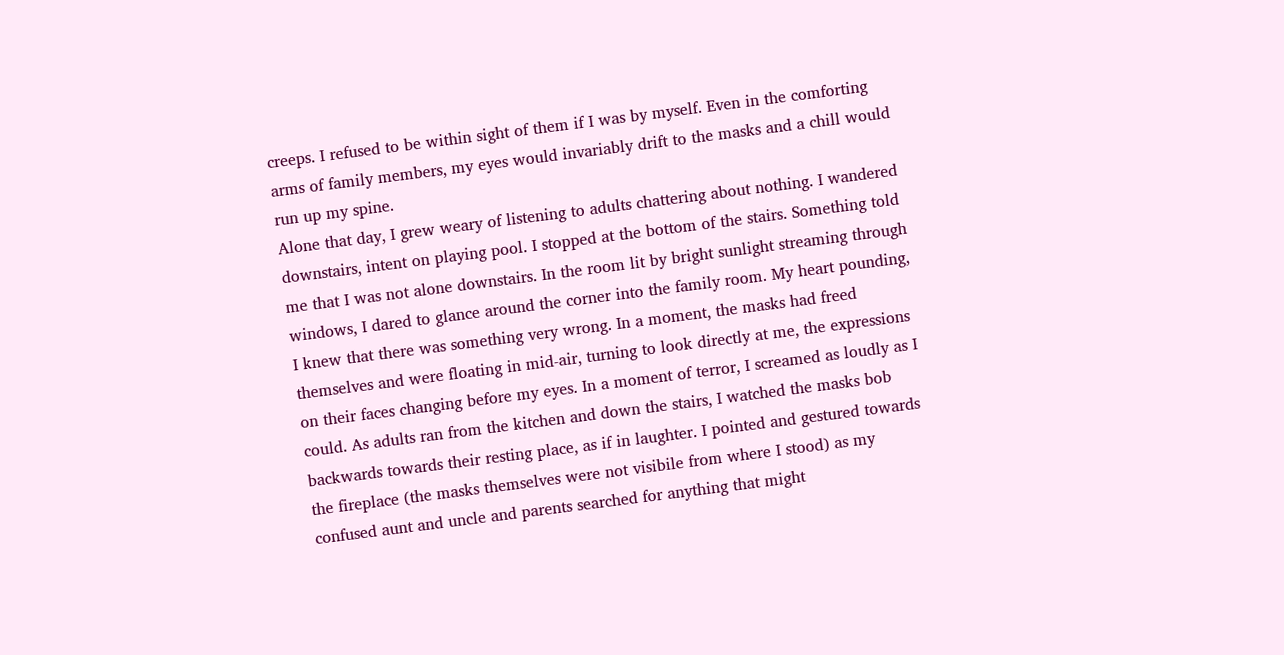creeps. I refused to be within sight of them if I was by myself. Even in the comforting arms of family members, my eyes would invariably drift to the masks and a chill would run up my spine.
Alone that day, I grew weary of listening to adults chattering about nothing. I wandered downstairs, intent on playing pool. I stopped at the bottom of the stairs. Something told me that I was not alone downstairs. In the room lit by bright sunlight streaming through windows, I dared to glance around the corner into the family room. My heart pounding, I knew that there was something very wrong. In a moment, the masks had freed themselves and were floating in mid-air, turning to look directly at me, the expressions on their faces changing before my eyes. In a moment of terror, I screamed as loudly as I could. As adults ran from the kitchen and down the stairs, I watched the masks bob backwards towards their resting place, as if in laughter. I pointed and gestured towards the fireplace (the masks themselves were not visibile from where I stood) as my confused aunt and uncle and parents searched for anything that might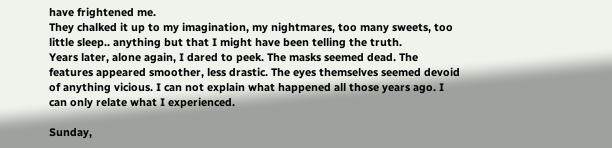have frightened me.
They chalked it up to my imagination, my nightmares, too many sweets, too little sleep.. anything but that I might have been telling the truth.
Years later, alone again, I dared to peek. The masks seemed dead. The features appeared smoother, less drastic. The eyes themselves seemed devoid of anything vicious. I can not explain what happened all those years ago. I can only relate what I experienced.

Sunday,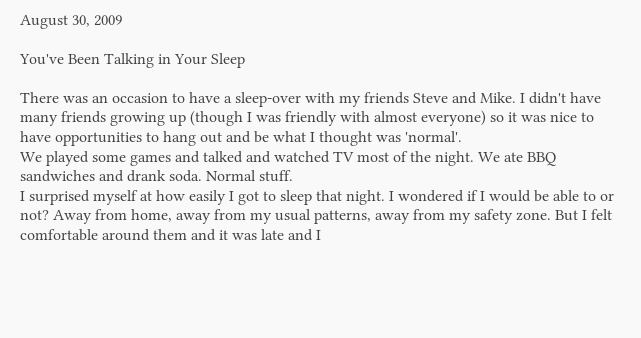August 30, 2009

You've Been Talking in Your Sleep

There was an occasion to have a sleep-over with my friends Steve and Mike. I didn't have many friends growing up (though I was friendly with almost everyone) so it was nice to have opportunities to hang out and be what I thought was 'normal'.
We played some games and talked and watched TV most of the night. We ate BBQ sandwiches and drank soda. Normal stuff.
I surprised myself at how easily I got to sleep that night. I wondered if I would be able to or not? Away from home, away from my usual patterns, away from my safety zone. But I felt comfortable around them and it was late and I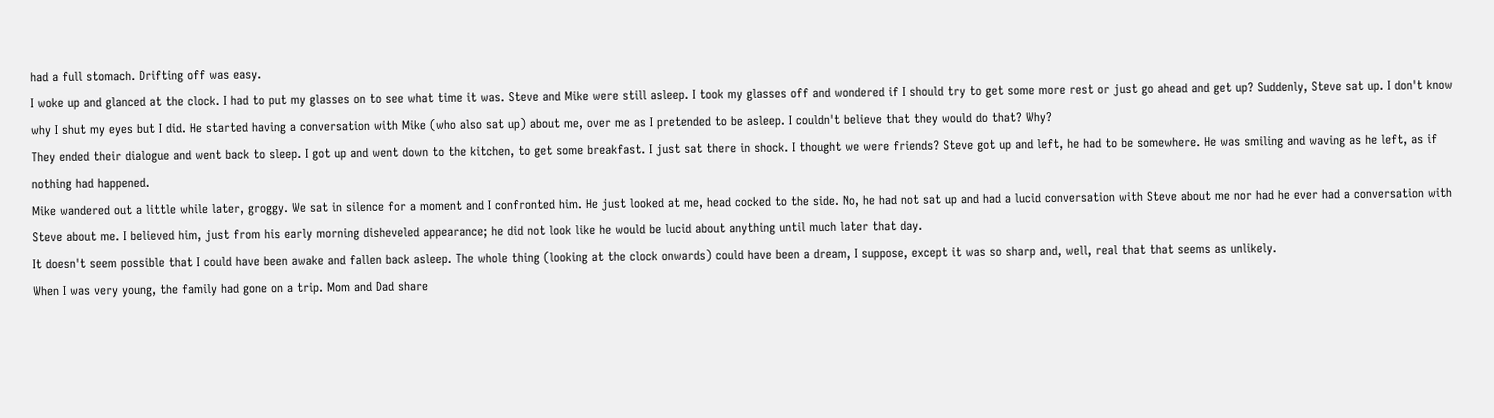had a full stomach. Drifting off was easy.
I woke up and glanced at the clock. I had to put my glasses on to see what time it was. Steve and Mike were still asleep. I took my glasses off and wondered if I should try to get some more rest or just go ahead and get up? Suddenly, Steve sat up. I don't know why I shut my eyes but I did. He started having a conversation with Mike (who also sat up) about me, over me as I pretended to be asleep. I couldn't believe that they would do that? Why?
They ended their dialogue and went back to sleep. I got up and went down to the kitchen, to get some breakfast. I just sat there in shock. I thought we were friends? Steve got up and left, he had to be somewhere. He was smiling and waving as he left, as if nothing had happened.
Mike wandered out a little while later, groggy. We sat in silence for a moment and I confronted him. He just looked at me, head cocked to the side. No, he had not sat up and had a lucid conversation with Steve about me nor had he ever had a conversation with Steve about me. I believed him, just from his early morning disheveled appearance; he did not look like he would be lucid about anything until much later that day.
It doesn't seem possible that I could have been awake and fallen back asleep. The whole thing (looking at the clock onwards) could have been a dream, I suppose, except it was so sharp and, well, real that that seems as unlikely.
When I was very young, the family had gone on a trip. Mom and Dad share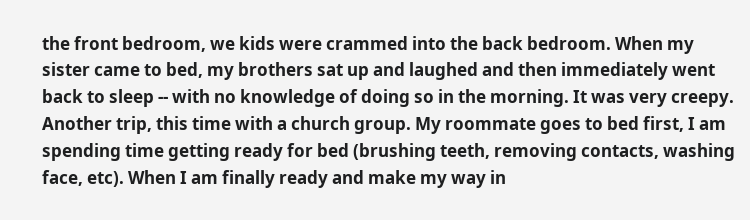the front bedroom, we kids were crammed into the back bedroom. When my sister came to bed, my brothers sat up and laughed and then immediately went back to sleep -- with no knowledge of doing so in the morning. It was very creepy.
Another trip, this time with a church group. My roommate goes to bed first, I am spending time getting ready for bed (brushing teeth, removing contacts, washing face, etc). When I am finally ready and make my way in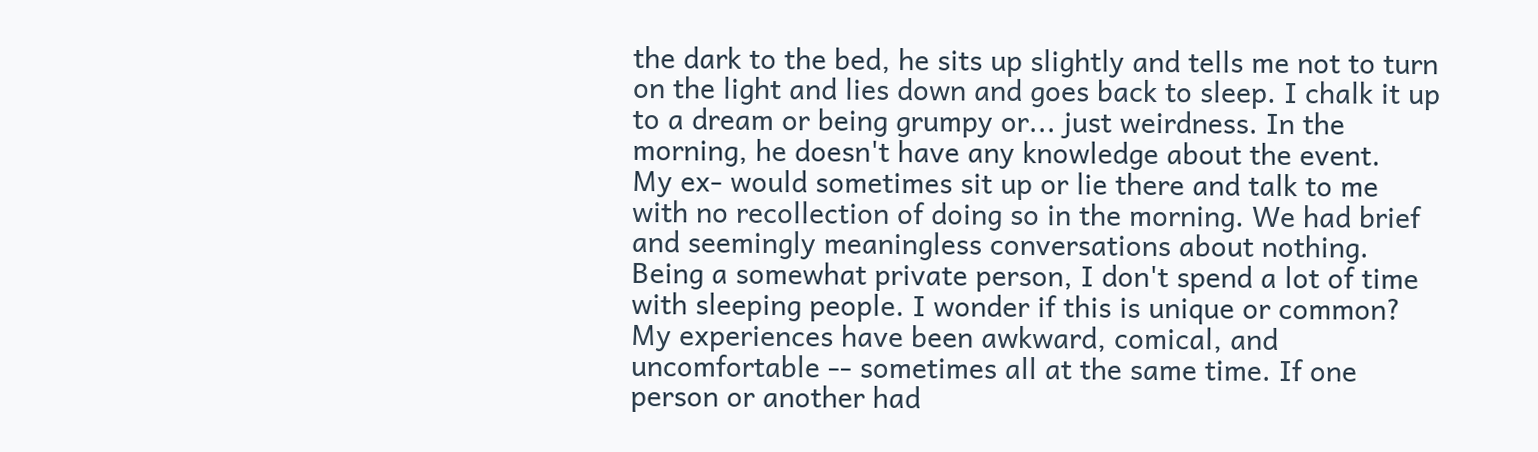the dark to the bed, he sits up slightly and tells me not to turn on the light and lies down and goes back to sleep. I chalk it up to a dream or being grumpy or... just weirdness. In the morning, he doesn't have any knowledge about the event.
My ex- would sometimes sit up or lie there and talk to me with no recollection of doing so in the morning. We had brief and seemingly meaningless conversations about nothing.
Being a somewhat private person, I don't spend a lot of time with sleeping people. I wonder if this is unique or common? My experiences have been awkward, comical, and uncomfortable -- sometimes all at the same time. If one person or another had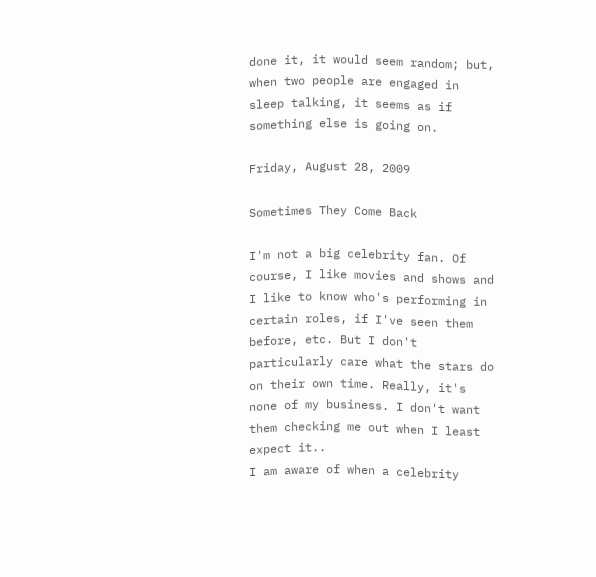done it, it would seem random; but, when two people are engaged in sleep talking, it seems as if something else is going on.

Friday, August 28, 2009

Sometimes They Come Back

I'm not a big celebrity fan. Of course, I like movies and shows and I like to know who's performing in certain roles, if I've seen them before, etc. But I don't particularly care what the stars do on their own time. Really, it's none of my business. I don't want them checking me out when I least expect it..
I am aware of when a celebrity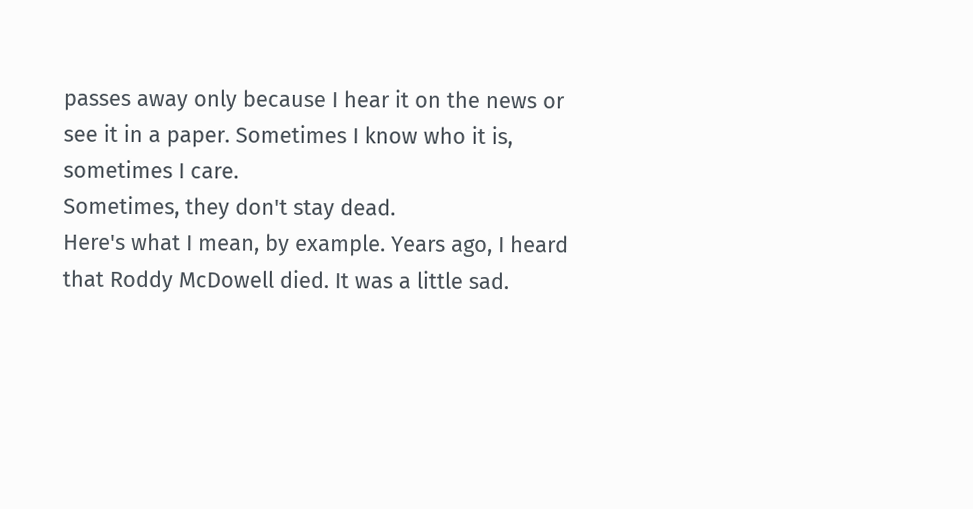passes away only because I hear it on the news or see it in a paper. Sometimes I know who it is, sometimes I care.
Sometimes, they don't stay dead.
Here's what I mean, by example. Years ago, I heard that Roddy McDowell died. It was a little sad.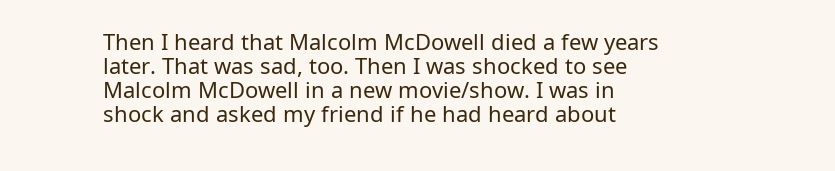Then I heard that Malcolm McDowell died a few years later. That was sad, too. Then I was shocked to see Malcolm McDowell in a new movie/show. I was in shock and asked my friend if he had heard about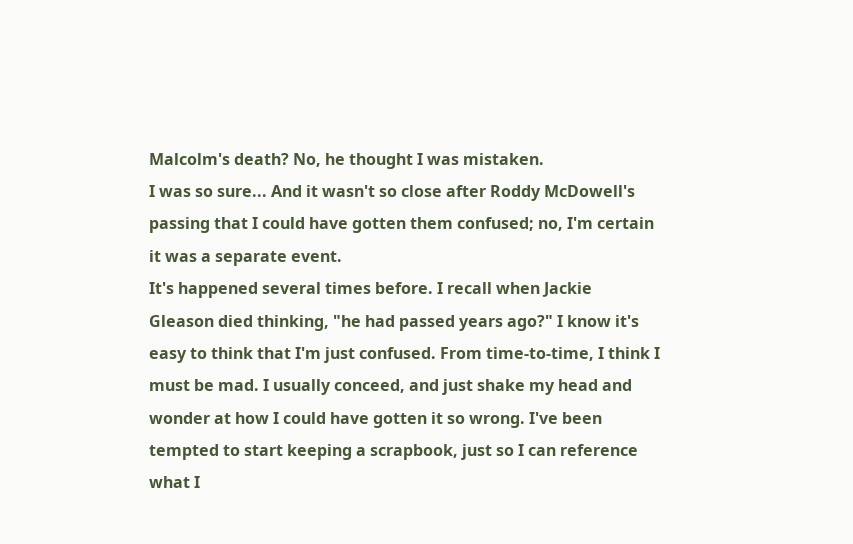Malcolm's death? No, he thought I was mistaken.
I was so sure... And it wasn't so close after Roddy McDowell's passing that I could have gotten them confused; no, I'm certain it was a separate event.
It's happened several times before. I recall when Jackie Gleason died thinking, "he had passed years ago?" I know it's easy to think that I'm just confused. From time-to-time, I think I must be mad. I usually conceed, and just shake my head and wonder at how I could have gotten it so wrong. I've been tempted to start keeping a scrapbook, just so I can reference what I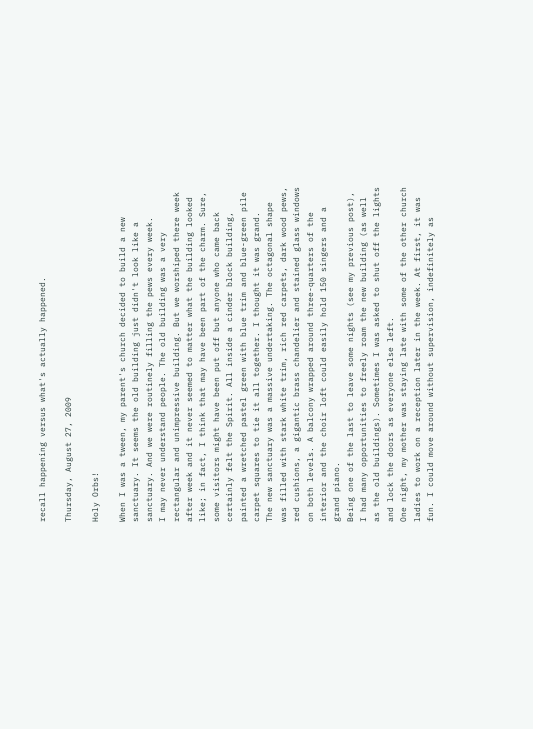recall happening versus what's actually happened.

Thursday, August 27, 2009

Holy Orbs!

When I was a tween, my parent's church decided to build a new sanctuary. It seems the old building just didn't look like a sanctuary. And we were routinely filling the pews every week.
I may never understand people. The old building was a very rectangular and unimpressive building. But we worshiped there week after week and it never seemed to matter what the building looked like; in fact, I think that may have been part of the charm. Sure, some visitors might have been put off but anyone who came back certainly felt the Spirit. All inside a cinder block building, painted a wretched pastel green with blue trim and blue-green pile carpet squares to tie it all together. I thought it was grand.
The new sanctuary was a massive undertaking. The octagonal shape was filled with stark white trim, rich red carpets, dark wood pews, red cushions, a gigantic brass chandelier and stained glass windows on both levels. A balcony wrapped around three-quarters of the interior and the choir loft could easily hold 150 singers and a grand piano.
Being one of the last to leave some nights (see my previous post), I had many opportunities to freely roam the new building (as well as the old buildings). Sometimes I was asked to shut off the lights and lock the doors as everyone else left.
One night, my mother was staying late with some of the other church ladies to work on a reception later in the week. At first, it was fun. I could move around without supervision, indefinitely as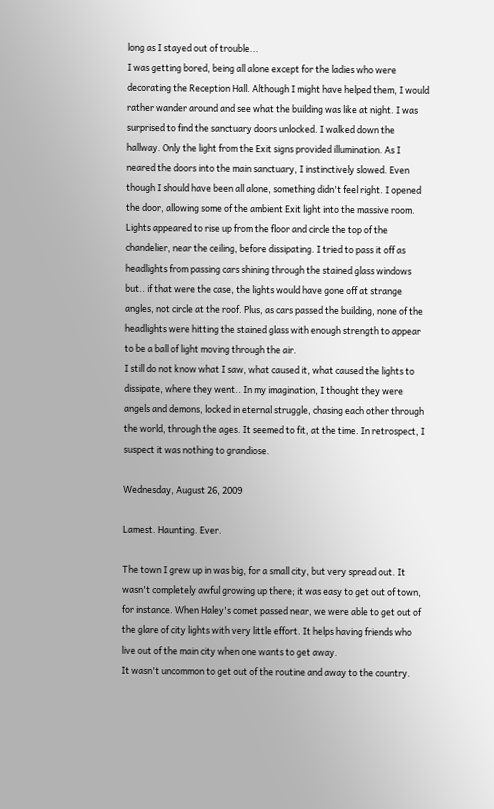long as I stayed out of trouble...
I was getting bored, being all alone except for the ladies who were decorating the Reception Hall. Although I might have helped them, I would rather wander around and see what the building was like at night. I was surprised to find the sanctuary doors unlocked. I walked down the hallway. Only the light from the Exit signs provided illumination. As I neared the doors into the main sanctuary, I instinctively slowed. Even though I should have been all alone, something didn't feel right. I opened the door, allowing some of the ambient Exit light into the massive room. Lights appeared to rise up from the floor and circle the top of the chandelier, near the ceiling, before dissipating. I tried to pass it off as headlights from passing cars shining through the stained glass windows but.. if that were the case, the lights would have gone off at strange angles, not circle at the roof. Plus, as cars passed the building, none of the headlights were hitting the stained glass with enough strength to appear to be a ball of light moving through the air.
I still do not know what I saw, what caused it, what caused the lights to dissipate, where they went.. In my imagination, I thought they were angels and demons, locked in eternal struggle, chasing each other through the world, through the ages. It seemed to fit, at the time. In retrospect, I suspect it was nothing to grandiose.

Wednesday, August 26, 2009

Lamest. Haunting. Ever.

The town I grew up in was big, for a small city, but very spread out. It wasn't completely awful growing up there; it was easy to get out of town, for instance. When Haley's comet passed near, we were able to get out of the glare of city lights with very little effort. It helps having friends who live out of the main city when one wants to get away.
It wasn't uncommon to get out of the routine and away to the country.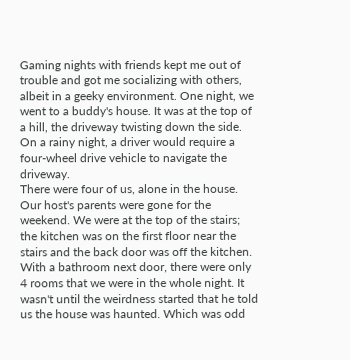Gaming nights with friends kept me out of trouble and got me socializing with others, albeit in a geeky environment. One night, we went to a buddy's house. It was at the top of a hill, the driveway twisting down the side. On a rainy night, a driver would require a four-wheel drive vehicle to navigate the driveway.
There were four of us, alone in the house. Our host's parents were gone for the weekend. We were at the top of the stairs; the kitchen was on the first floor near the stairs and the back door was off the kitchen. With a bathroom next door, there were only 4 rooms that we were in the whole night. It wasn't until the weirdness started that he told us the house was haunted. Which was odd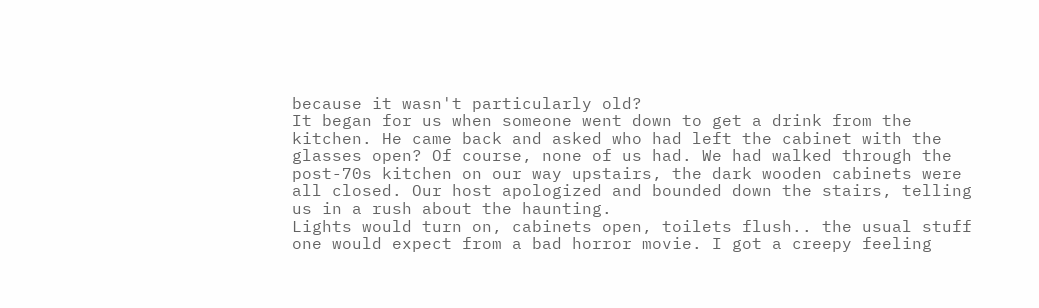because it wasn't particularly old?
It began for us when someone went down to get a drink from the kitchen. He came back and asked who had left the cabinet with the glasses open? Of course, none of us had. We had walked through the post-70s kitchen on our way upstairs, the dark wooden cabinets were all closed. Our host apologized and bounded down the stairs, telling us in a rush about the haunting.
Lights would turn on, cabinets open, toilets flush.. the usual stuff one would expect from a bad horror movie. I got a creepy feeling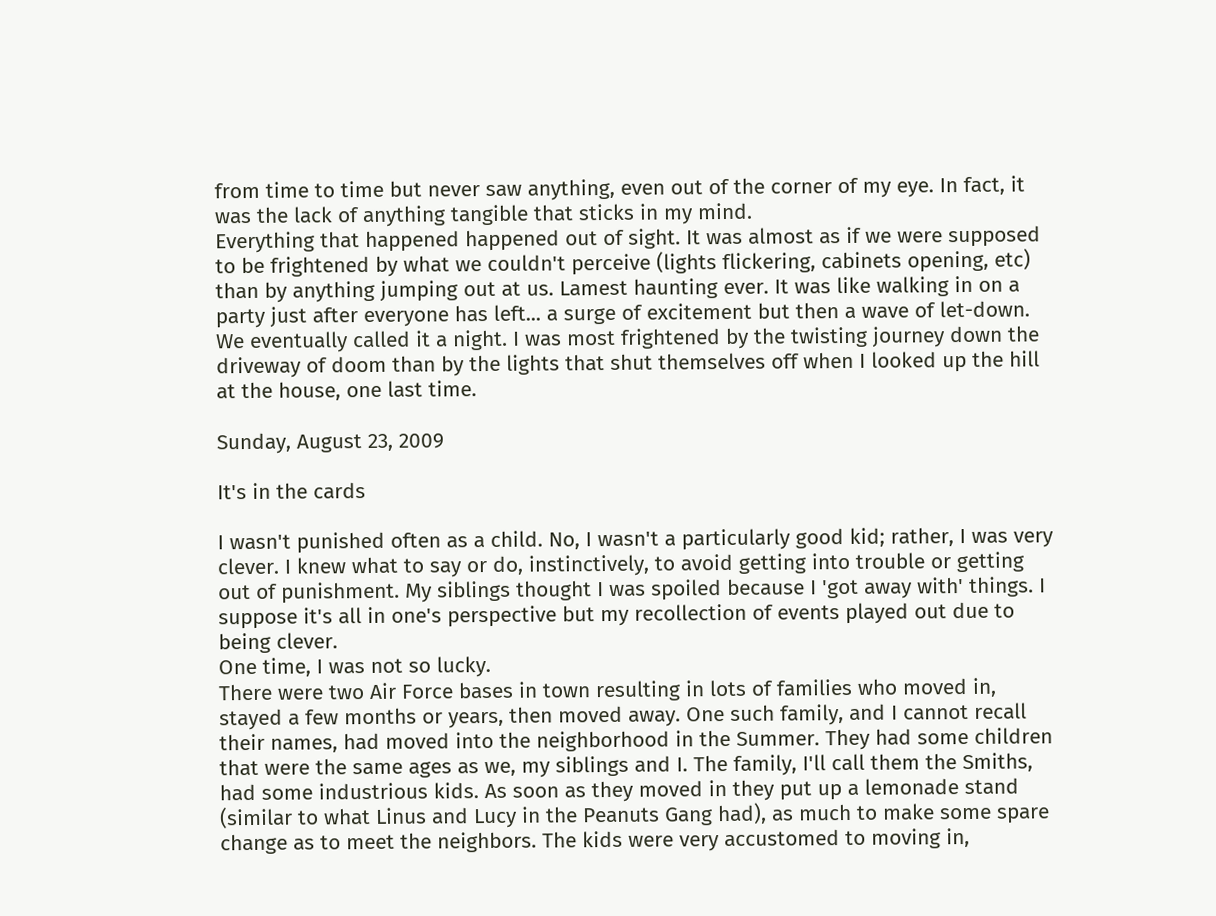from time to time but never saw anything, even out of the corner of my eye. In fact, it was the lack of anything tangible that sticks in my mind.
Everything that happened happened out of sight. It was almost as if we were supposed to be frightened by what we couldn't perceive (lights flickering, cabinets opening, etc) than by anything jumping out at us. Lamest haunting ever. It was like walking in on a party just after everyone has left... a surge of excitement but then a wave of let-down.
We eventually called it a night. I was most frightened by the twisting journey down the driveway of doom than by the lights that shut themselves off when I looked up the hill at the house, one last time.

Sunday, August 23, 2009

It's in the cards

I wasn't punished often as a child. No, I wasn't a particularly good kid; rather, I was very clever. I knew what to say or do, instinctively, to avoid getting into trouble or getting out of punishment. My siblings thought I was spoiled because I 'got away with' things. I suppose it's all in one's perspective but my recollection of events played out due to being clever.
One time, I was not so lucky.
There were two Air Force bases in town resulting in lots of families who moved in, stayed a few months or years, then moved away. One such family, and I cannot recall their names, had moved into the neighborhood in the Summer. They had some children that were the same ages as we, my siblings and I. The family, I'll call them the Smiths, had some industrious kids. As soon as they moved in they put up a lemonade stand (similar to what Linus and Lucy in the Peanuts Gang had), as much to make some spare change as to meet the neighbors. The kids were very accustomed to moving in,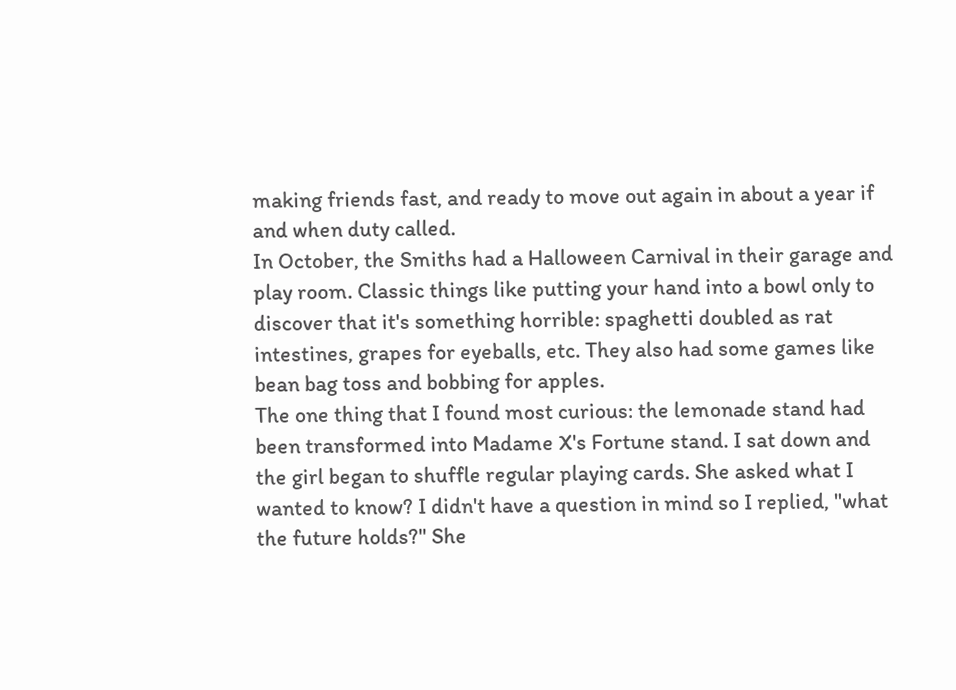making friends fast, and ready to move out again in about a year if and when duty called.
In October, the Smiths had a Halloween Carnival in their garage and play room. Classic things like putting your hand into a bowl only to discover that it's something horrible: spaghetti doubled as rat intestines, grapes for eyeballs, etc. They also had some games like bean bag toss and bobbing for apples.
The one thing that I found most curious: the lemonade stand had been transformed into Madame X's Fortune stand. I sat down and the girl began to shuffle regular playing cards. She asked what I wanted to know? I didn't have a question in mind so I replied, "what the future holds?" She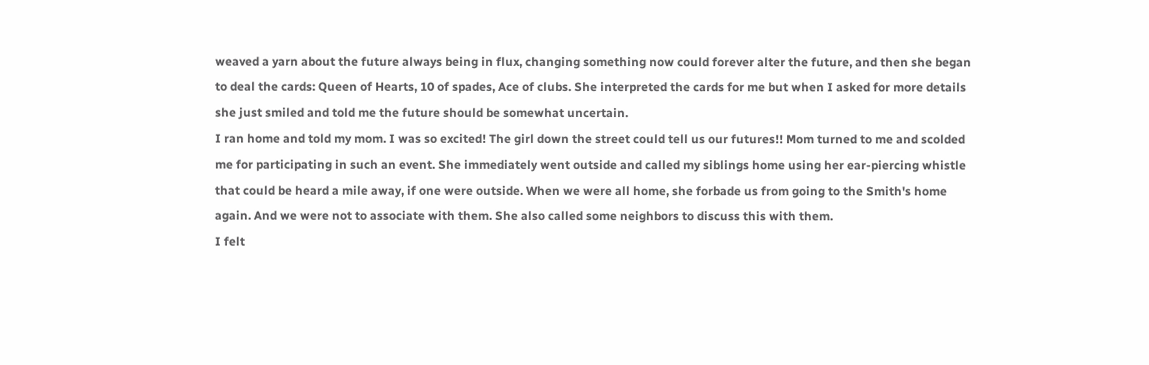weaved a yarn about the future always being in flux, changing something now could forever alter the future, and then she began to deal the cards: Queen of Hearts, 10 of spades, Ace of clubs. She interpreted the cards for me but when I asked for more details she just smiled and told me the future should be somewhat uncertain.
I ran home and told my mom. I was so excited! The girl down the street could tell us our futures!! Mom turned to me and scolded me for participating in such an event. She immediately went outside and called my siblings home using her ear-piercing whistle that could be heard a mile away, if one were outside. When we were all home, she forbade us from going to the Smith's home again. And we were not to associate with them. She also called some neighbors to discuss this with them.
I felt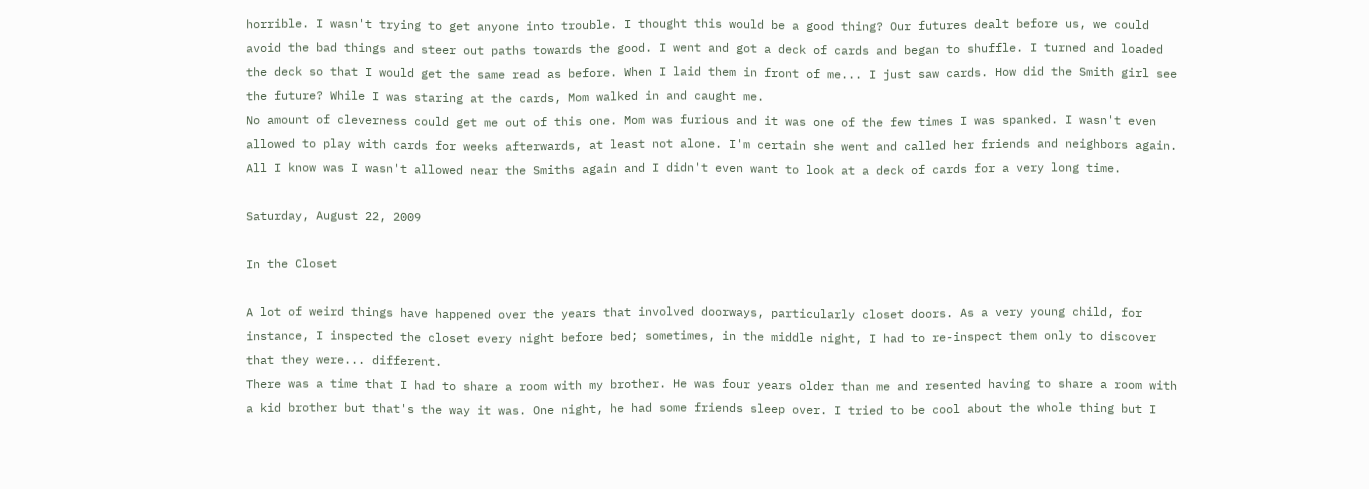horrible. I wasn't trying to get anyone into trouble. I thought this would be a good thing? Our futures dealt before us, we could avoid the bad things and steer out paths towards the good. I went and got a deck of cards and began to shuffle. I turned and loaded the deck so that I would get the same read as before. When I laid them in front of me... I just saw cards. How did the Smith girl see the future? While I was staring at the cards, Mom walked in and caught me.
No amount of cleverness could get me out of this one. Mom was furious and it was one of the few times I was spanked. I wasn't even allowed to play with cards for weeks afterwards, at least not alone. I'm certain she went and called her friends and neighbors again. All I know was I wasn't allowed near the Smiths again and I didn't even want to look at a deck of cards for a very long time.

Saturday, August 22, 2009

In the Closet

A lot of weird things have happened over the years that involved doorways, particularly closet doors. As a very young child, for instance, I inspected the closet every night before bed; sometimes, in the middle night, I had to re-inspect them only to discover that they were... different.
There was a time that I had to share a room with my brother. He was four years older than me and resented having to share a room with a kid brother but that's the way it was. One night, he had some friends sleep over. I tried to be cool about the whole thing but I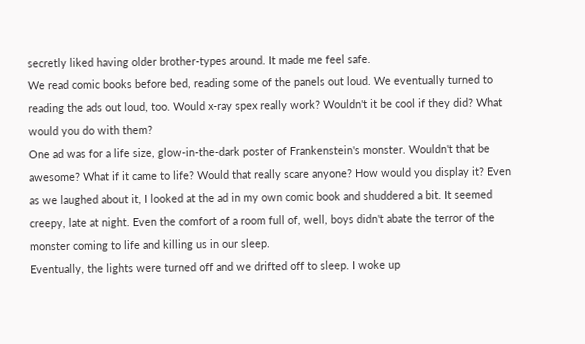secretly liked having older brother-types around. It made me feel safe.
We read comic books before bed, reading some of the panels out loud. We eventually turned to reading the ads out loud, too. Would x-ray spex really work? Wouldn't it be cool if they did? What would you do with them?
One ad was for a life size, glow-in-the-dark poster of Frankenstein's monster. Wouldn't that be awesome? What if it came to life? Would that really scare anyone? How would you display it? Even as we laughed about it, I looked at the ad in my own comic book and shuddered a bit. It seemed creepy, late at night. Even the comfort of a room full of, well, boys didn't abate the terror of the monster coming to life and killing us in our sleep.
Eventually, the lights were turned off and we drifted off to sleep. I woke up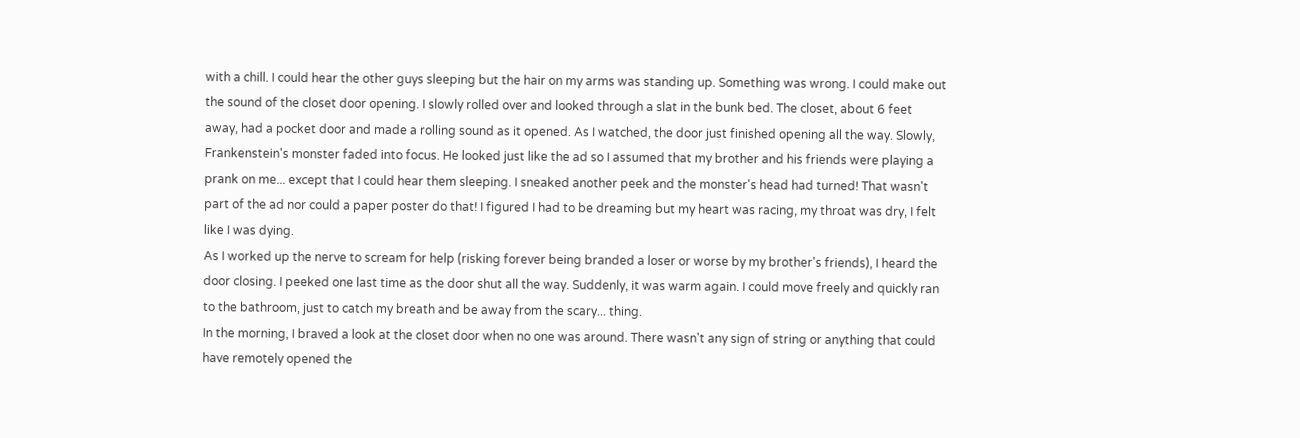with a chill. I could hear the other guys sleeping but the hair on my arms was standing up. Something was wrong. I could make out the sound of the closet door opening. I slowly rolled over and looked through a slat in the bunk bed. The closet, about 6 feet away, had a pocket door and made a rolling sound as it opened. As I watched, the door just finished opening all the way. Slowly, Frankenstein's monster faded into focus. He looked just like the ad so I assumed that my brother and his friends were playing a prank on me... except that I could hear them sleeping. I sneaked another peek and the monster's head had turned! That wasn't part of the ad nor could a paper poster do that! I figured I had to be dreaming but my heart was racing, my throat was dry, I felt like I was dying.
As I worked up the nerve to scream for help (risking forever being branded a loser or worse by my brother's friends), I heard the door closing. I peeked one last time as the door shut all the way. Suddenly, it was warm again. I could move freely and quickly ran to the bathroom, just to catch my breath and be away from the scary... thing.
In the morning, I braved a look at the closet door when no one was around. There wasn't any sign of string or anything that could have remotely opened the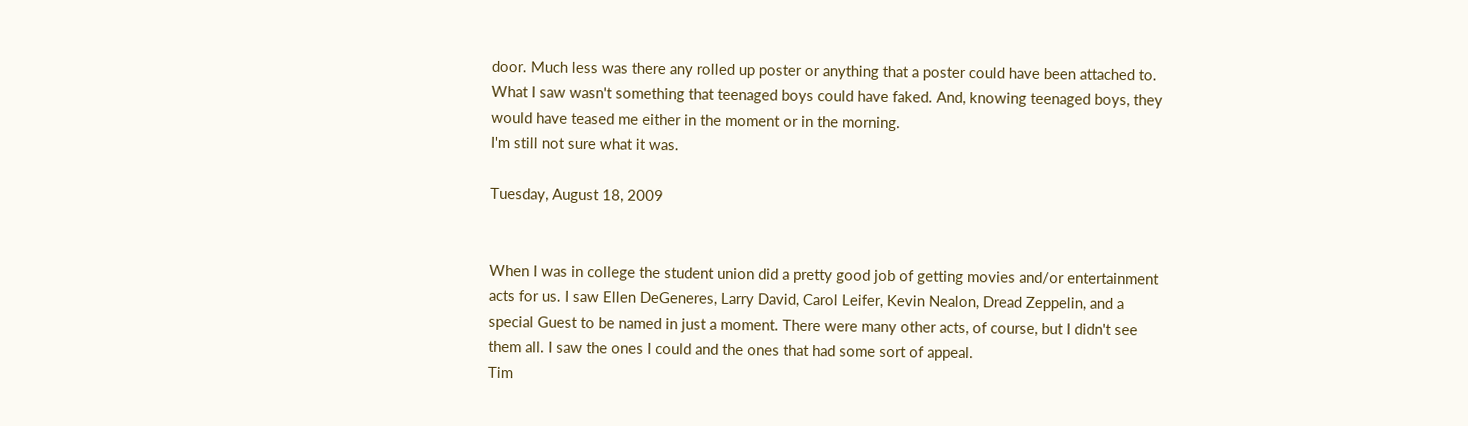door. Much less was there any rolled up poster or anything that a poster could have been attached to. What I saw wasn't something that teenaged boys could have faked. And, knowing teenaged boys, they would have teased me either in the moment or in the morning.
I'm still not sure what it was.

Tuesday, August 18, 2009


When I was in college the student union did a pretty good job of getting movies and/or entertainment acts for us. I saw Ellen DeGeneres, Larry David, Carol Leifer, Kevin Nealon, Dread Zeppelin, and a special Guest to be named in just a moment. There were many other acts, of course, but I didn't see them all. I saw the ones I could and the ones that had some sort of appeal.
Tim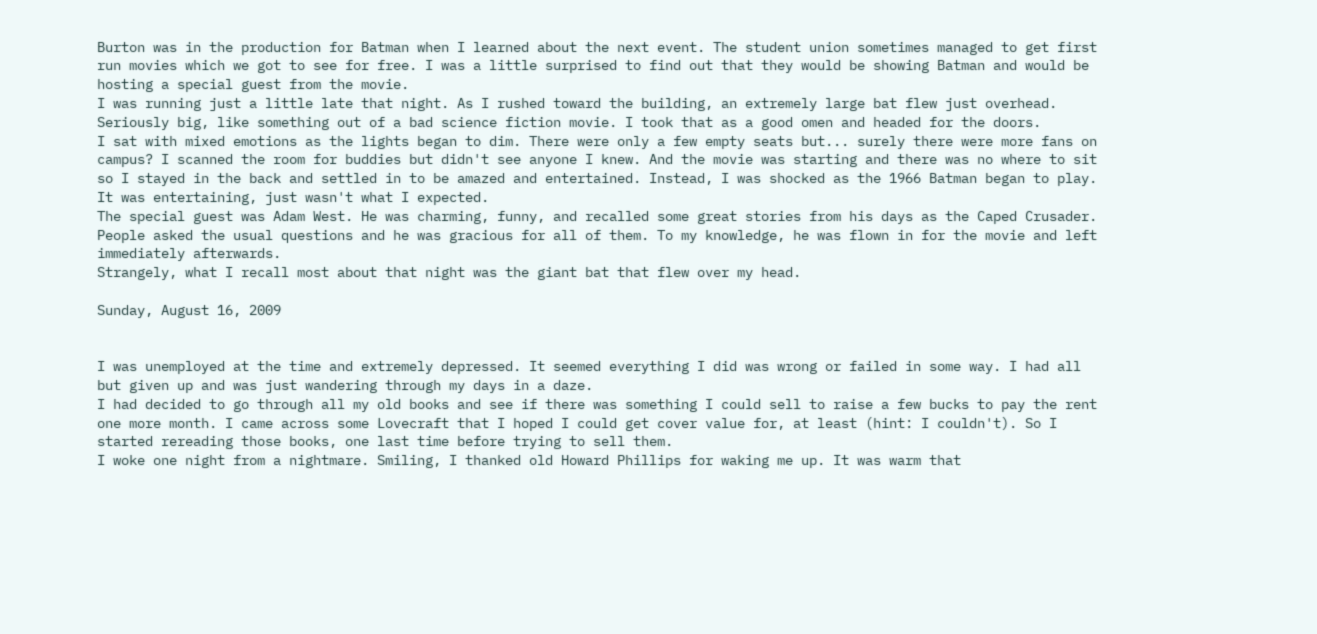Burton was in the production for Batman when I learned about the next event. The student union sometimes managed to get first run movies which we got to see for free. I was a little surprised to find out that they would be showing Batman and would be hosting a special guest from the movie.
I was running just a little late that night. As I rushed toward the building, an extremely large bat flew just overhead. Seriously big, like something out of a bad science fiction movie. I took that as a good omen and headed for the doors.
I sat with mixed emotions as the lights began to dim. There were only a few empty seats but... surely there were more fans on campus? I scanned the room for buddies but didn't see anyone I knew. And the movie was starting and there was no where to sit so I stayed in the back and settled in to be amazed and entertained. Instead, I was shocked as the 1966 Batman began to play. It was entertaining, just wasn't what I expected.
The special guest was Adam West. He was charming, funny, and recalled some great stories from his days as the Caped Crusader. People asked the usual questions and he was gracious for all of them. To my knowledge, he was flown in for the movie and left immediately afterwards.
Strangely, what I recall most about that night was the giant bat that flew over my head.

Sunday, August 16, 2009


I was unemployed at the time and extremely depressed. It seemed everything I did was wrong or failed in some way. I had all but given up and was just wandering through my days in a daze.
I had decided to go through all my old books and see if there was something I could sell to raise a few bucks to pay the rent one more month. I came across some Lovecraft that I hoped I could get cover value for, at least (hint: I couldn't). So I started rereading those books, one last time before trying to sell them.
I woke one night from a nightmare. Smiling, I thanked old Howard Phillips for waking me up. It was warm that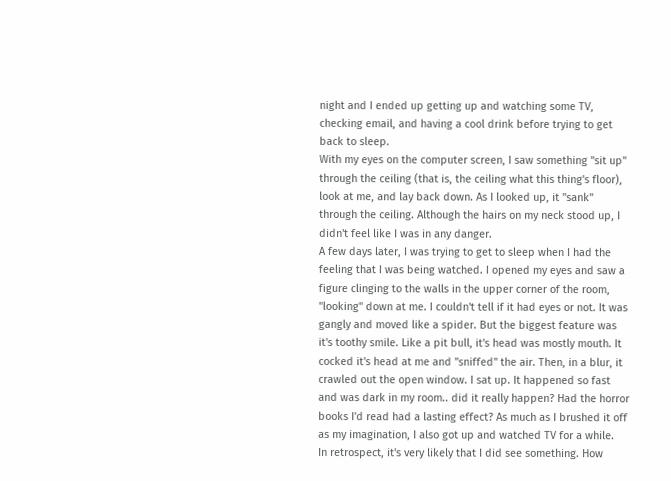night and I ended up getting up and watching some TV, checking email, and having a cool drink before trying to get back to sleep.
With my eyes on the computer screen, I saw something "sit up" through the ceiling (that is, the ceiling what this thing's floor), look at me, and lay back down. As I looked up, it "sank" through the ceiling. Although the hairs on my neck stood up, I didn't feel like I was in any danger.
A few days later, I was trying to get to sleep when I had the feeling that I was being watched. I opened my eyes and saw a figure clinging to the walls in the upper corner of the room, "looking" down at me. I couldn't tell if it had eyes or not. It was gangly and moved like a spider. But the biggest feature was it's toothy smile. Like a pit bull, it's head was mostly mouth. It cocked it's head at me and "sniffed" the air. Then, in a blur, it crawled out the open window. I sat up. It happened so fast and was dark in my room.. did it really happen? Had the horror books I'd read had a lasting effect? As much as I brushed it off as my imagination, I also got up and watched TV for a while.
In retrospect, it's very likely that I did see something. How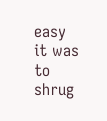easy it was to shrug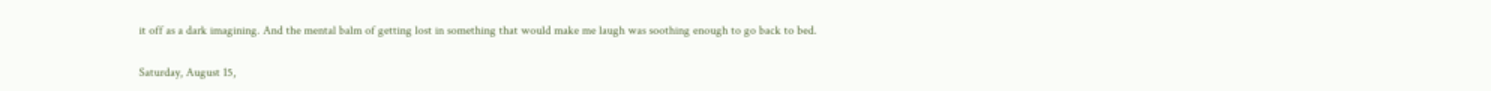it off as a dark imagining. And the mental balm of getting lost in something that would make me laugh was soothing enough to go back to bed.

Saturday, August 15,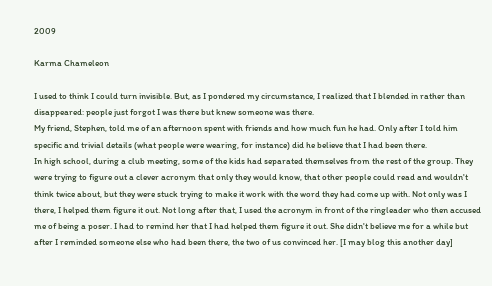2009

Karma Chameleon

I used to think I could turn invisible. But, as I pondered my circumstance, I realized that I blended in rather than disappeared: people just forgot I was there but knew someone was there.
My friend, Stephen, told me of an afternoon spent with friends and how much fun he had. Only after I told him specific and trivial details (what people were wearing, for instance) did he believe that I had been there.
In high school, during a club meeting, some of the kids had separated themselves from the rest of the group. They were trying to figure out a clever acronym that only they would know, that other people could read and wouldn't think twice about, but they were stuck trying to make it work with the word they had come up with. Not only was I there, I helped them figure it out. Not long after that, I used the acronym in front of the ringleader who then accused me of being a poser. I had to remind her that I had helped them figure it out. She didn't believe me for a while but after I reminded someone else who had been there, the two of us convinced her. [I may blog this another day]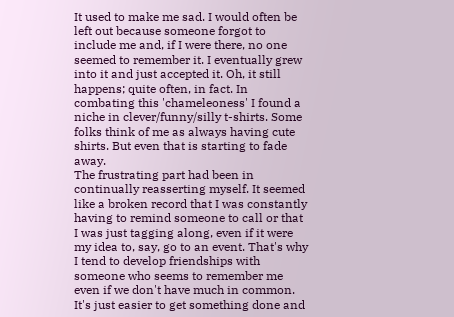It used to make me sad. I would often be left out because someone forgot to include me and, if I were there, no one seemed to remember it. I eventually grew into it and just accepted it. Oh, it still happens; quite often, in fact. In combating this 'chameleoness' I found a niche in clever/funny/silly t-shirts. Some folks think of me as always having cute shirts. But even that is starting to fade away.
The frustrating part had been in continually reasserting myself. It seemed like a broken record that I was constantly having to remind someone to call or that I was just tagging along, even if it were my idea to, say, go to an event. That's why I tend to develop friendships with someone who seems to remember me even if we don't have much in common. It's just easier to get something done and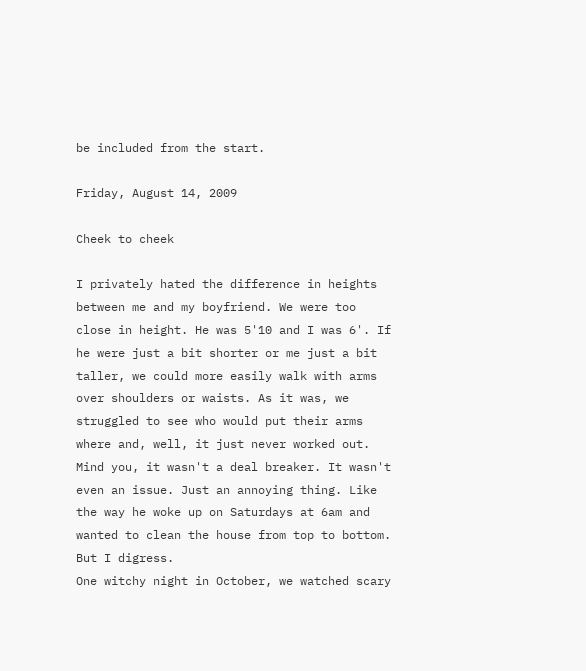be included from the start.

Friday, August 14, 2009

Cheek to cheek

I privately hated the difference in heights between me and my boyfriend. We were too close in height. He was 5'10 and I was 6'. If he were just a bit shorter or me just a bit taller, we could more easily walk with arms over shoulders or waists. As it was, we struggled to see who would put their arms where and, well, it just never worked out.
Mind you, it wasn't a deal breaker. It wasn't even an issue. Just an annoying thing. Like the way he woke up on Saturdays at 6am and wanted to clean the house from top to bottom. But I digress.
One witchy night in October, we watched scary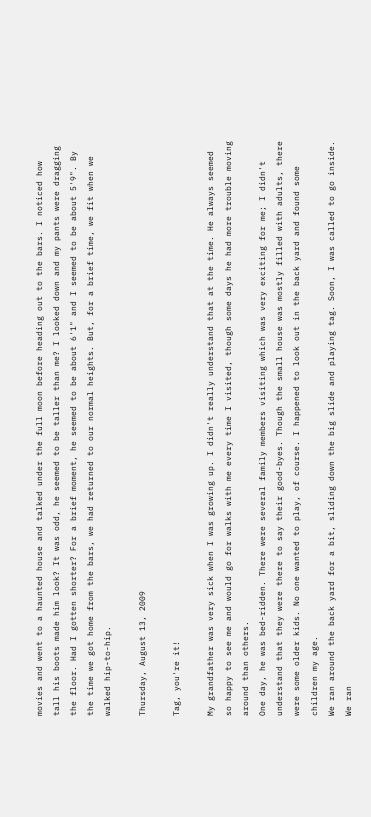movies and went to a haunted house and talked under the full moon before heading out to the bars. I noticed how tall his boots made him look? It was odd, he seemed to be taller than me? I looked down and my pants were dragging the floor. Had I gotten shorter? For a brief moment, he seemed to be about 6'1" and I seemed to be about 5'9". By the time we got home from the bars, we had returned to our normal heights. But, for a brief time, we fit when we walked hip-to-hip.

Thursday, August 13, 2009

Tag, you're it!

My grandfather was very sick when I was growing up. I didn't really understand that at the time. He always seemed so happy to see me and would go for walks with me every time I visited, though some days he had more trouble moving around than others.
One day, he was bed-ridden. There were several family members visiting which was very exciting for me; I didn't understand that they were there to say their good-byes. Though the small house was mostly filled with adults, there were some older kids. No one wanted to play, of course. I happened to look out in the back yard and found some children my age.
We ran around the back yard for a bit, sliding down the big slide and playing tag. Soon, I was called to go inside. We ran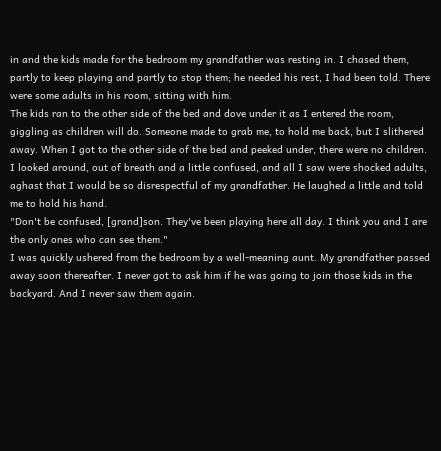in and the kids made for the bedroom my grandfather was resting in. I chased them, partly to keep playing and partly to stop them; he needed his rest, I had been told. There were some adults in his room, sitting with him.
The kids ran to the other side of the bed and dove under it as I entered the room, giggling as children will do. Someone made to grab me, to hold me back, but I slithered away. When I got to the other side of the bed and peeked under, there were no children. I looked around, out of breath and a little confused, and all I saw were shocked adults, aghast that I would be so disrespectful of my grandfather. He laughed a little and told me to hold his hand.
"Don't be confused, [grand]son. They've been playing here all day. I think you and I are the only ones who can see them."
I was quickly ushered from the bedroom by a well-meaning aunt. My grandfather passed away soon thereafter. I never got to ask him if he was going to join those kids in the backyard. And I never saw them again.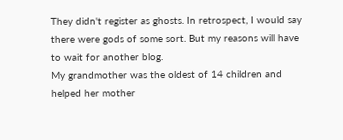They didn't register as ghosts. In retrospect, I would say there were gods of some sort. But my reasons will have to wait for another blog.
My grandmother was the oldest of 14 children and helped her mother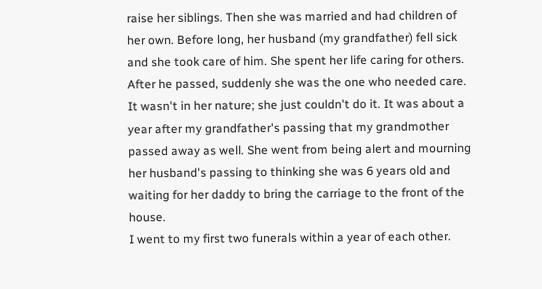raise her siblings. Then she was married and had children of her own. Before long, her husband (my grandfather) fell sick and she took care of him. She spent her life caring for others.
After he passed, suddenly she was the one who needed care. It wasn't in her nature; she just couldn't do it. It was about a year after my grandfather's passing that my grandmother passed away as well. She went from being alert and mourning her husband's passing to thinking she was 6 years old and waiting for her daddy to bring the carriage to the front of the house.
I went to my first two funerals within a year of each other.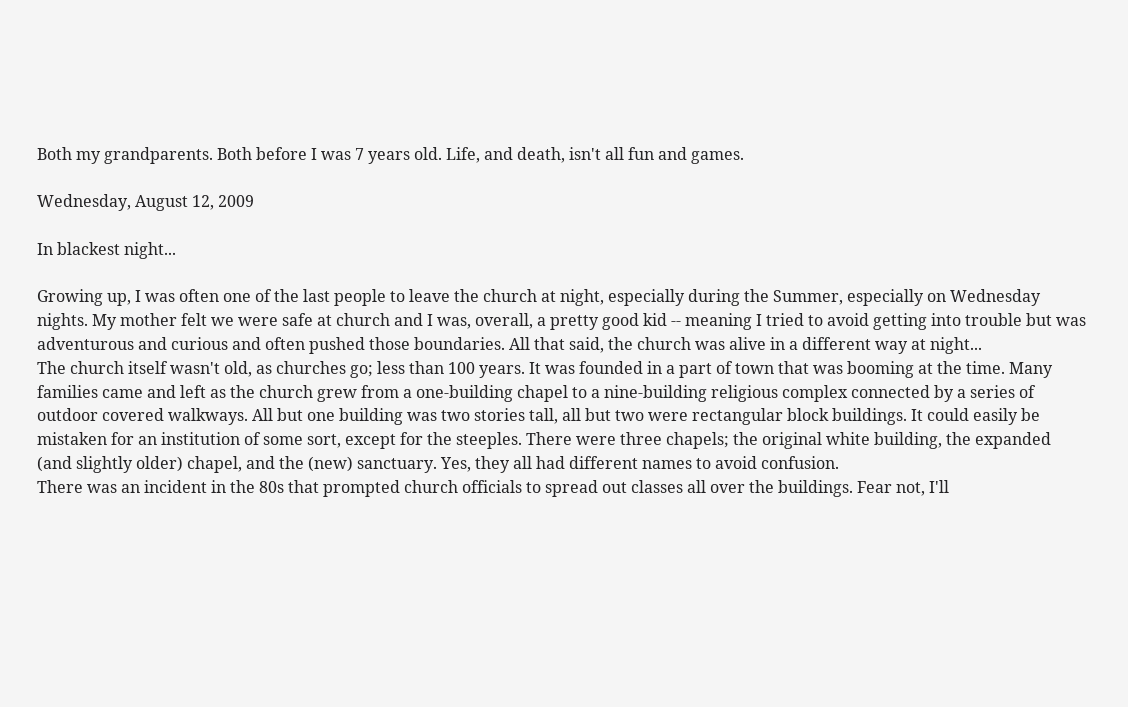Both my grandparents. Both before I was 7 years old. Life, and death, isn't all fun and games.

Wednesday, August 12, 2009

In blackest night...

Growing up, I was often one of the last people to leave the church at night, especially during the Summer, especially on Wednesday nights. My mother felt we were safe at church and I was, overall, a pretty good kid -- meaning I tried to avoid getting into trouble but was adventurous and curious and often pushed those boundaries. All that said, the church was alive in a different way at night...
The church itself wasn't old, as churches go; less than 100 years. It was founded in a part of town that was booming at the time. Many families came and left as the church grew from a one-building chapel to a nine-building religious complex connected by a series of outdoor covered walkways. All but one building was two stories tall, all but two were rectangular block buildings. It could easily be mistaken for an institution of some sort, except for the steeples. There were three chapels; the original white building, the expanded (and slightly older) chapel, and the (new) sanctuary. Yes, they all had different names to avoid confusion.
There was an incident in the 80s that prompted church officials to spread out classes all over the buildings. Fear not, I'll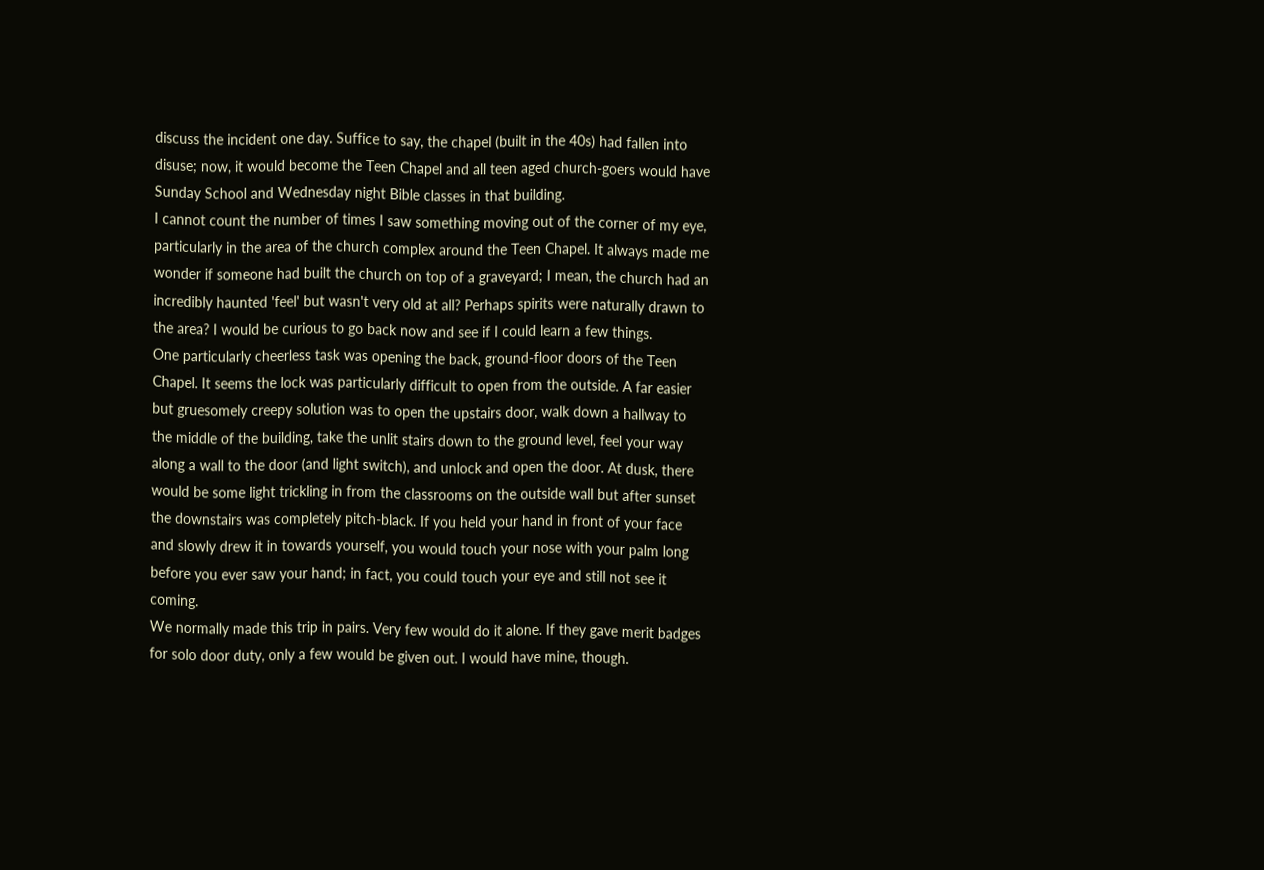discuss the incident one day. Suffice to say, the chapel (built in the 40s) had fallen into disuse; now, it would become the Teen Chapel and all teen aged church-goers would have Sunday School and Wednesday night Bible classes in that building.
I cannot count the number of times I saw something moving out of the corner of my eye, particularly in the area of the church complex around the Teen Chapel. It always made me wonder if someone had built the church on top of a graveyard; I mean, the church had an incredibly haunted 'feel' but wasn't very old at all? Perhaps spirits were naturally drawn to the area? I would be curious to go back now and see if I could learn a few things.
One particularly cheerless task was opening the back, ground-floor doors of the Teen Chapel. It seems the lock was particularly difficult to open from the outside. A far easier but gruesomely creepy solution was to open the upstairs door, walk down a hallway to the middle of the building, take the unlit stairs down to the ground level, feel your way along a wall to the door (and light switch), and unlock and open the door. At dusk, there would be some light trickling in from the classrooms on the outside wall but after sunset the downstairs was completely pitch-black. If you held your hand in front of your face and slowly drew it in towards yourself, you would touch your nose with your palm long before you ever saw your hand; in fact, you could touch your eye and still not see it coming.
We normally made this trip in pairs. Very few would do it alone. If they gave merit badges for solo door duty, only a few would be given out. I would have mine, though.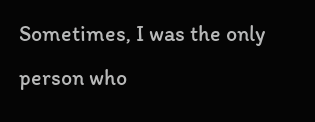Sometimes, I was the only person who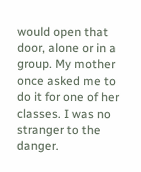would open that door, alone or in a group. My mother once asked me to do it for one of her classes. I was no stranger to the danger.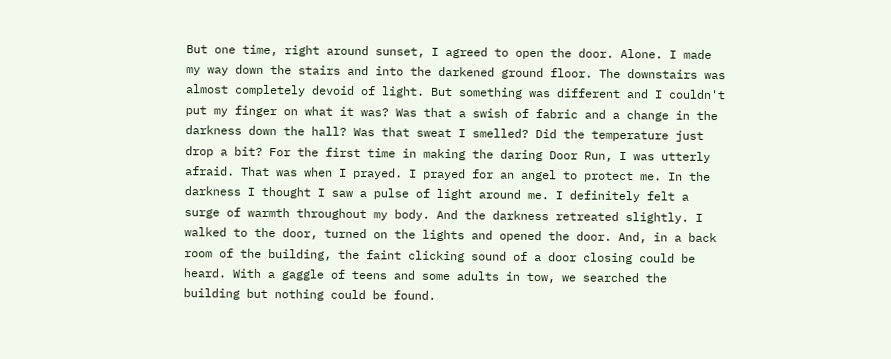But one time, right around sunset, I agreed to open the door. Alone. I made my way down the stairs and into the darkened ground floor. The downstairs was almost completely devoid of light. But something was different and I couldn't put my finger on what it was? Was that a swish of fabric and a change in the darkness down the hall? Was that sweat I smelled? Did the temperature just drop a bit? For the first time in making the daring Door Run, I was utterly afraid. That was when I prayed. I prayed for an angel to protect me. In the darkness I thought I saw a pulse of light around me. I definitely felt a surge of warmth throughout my body. And the darkness retreated slightly. I walked to the door, turned on the lights and opened the door. And, in a back room of the building, the faint clicking sound of a door closing could be heard. With a gaggle of teens and some adults in tow, we searched the building but nothing could be found.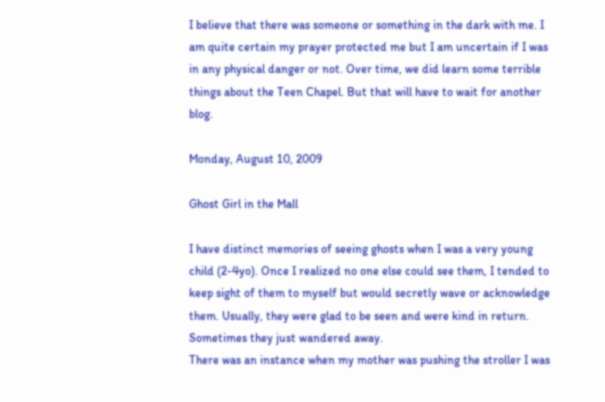I believe that there was someone or something in the dark with me. I am quite certain my prayer protected me but I am uncertain if I was in any physical danger or not. Over time, we did learn some terrible things about the Teen Chapel. But that will have to wait for another blog.

Monday, August 10, 2009

Ghost Girl in the Mall

I have distinct memories of seeing ghosts when I was a very young child (2-4yo). Once I realized no one else could see them, I tended to keep sight of them to myself but would secretly wave or acknowledge them. Usually, they were glad to be seen and were kind in return. Sometimes they just wandered away.
There was an instance when my mother was pushing the stroller I was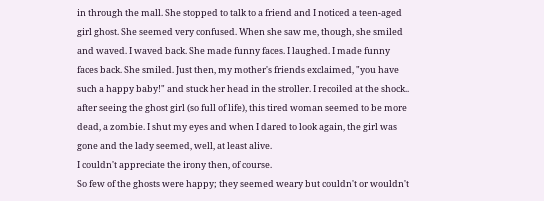in through the mall. She stopped to talk to a friend and I noticed a teen-aged girl ghost. She seemed very confused. When she saw me, though, she smiled and waved. I waved back. She made funny faces. I laughed. I made funny faces back. She smiled. Just then, my mother's friends exclaimed, "you have such a happy baby!" and stuck her head in the stroller. I recoiled at the shock.. after seeing the ghost girl (so full of life), this tired woman seemed to be more dead, a zombie. I shut my eyes and when I dared to look again, the girl was gone and the lady seemed, well, at least alive.
I couldn't appreciate the irony then, of course.
So few of the ghosts were happy; they seemed weary but couldn't or wouldn't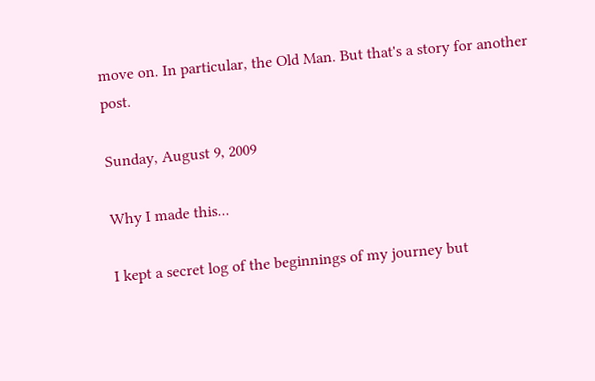move on. In particular, the Old Man. But that's a story for another post.

Sunday, August 9, 2009

Why I made this...

I kept a secret log of the beginnings of my journey but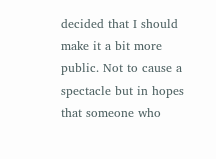decided that I should make it a bit more public. Not to cause a spectacle but in hopes that someone who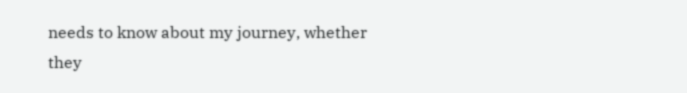needs to know about my journey, whether they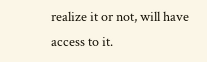realize it or not, will have access to it.